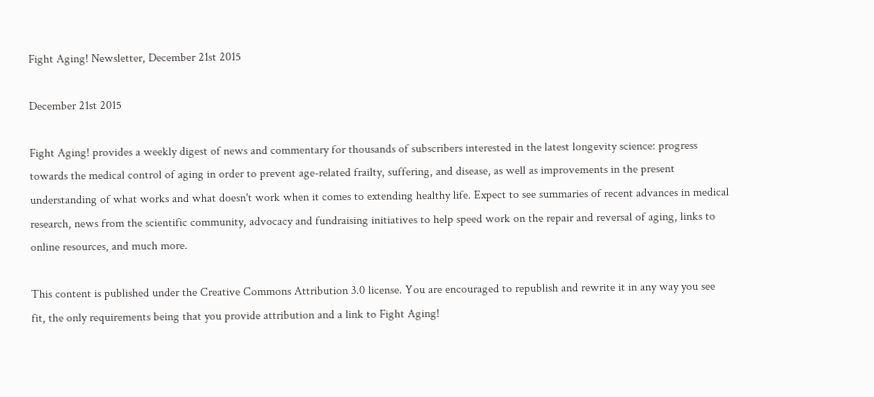Fight Aging! Newsletter, December 21st 2015

December 21st 2015

Fight Aging! provides a weekly digest of news and commentary for thousands of subscribers interested in the latest longevity science: progress towards the medical control of aging in order to prevent age-related frailty, suffering, and disease, as well as improvements in the present understanding of what works and what doesn't work when it comes to extending healthy life. Expect to see summaries of recent advances in medical research, news from the scientific community, advocacy and fundraising initiatives to help speed work on the repair and reversal of aging, links to online resources, and much more.

This content is published under the Creative Commons Attribution 3.0 license. You are encouraged to republish and rewrite it in any way you see fit, the only requirements being that you provide attribution and a link to Fight Aging!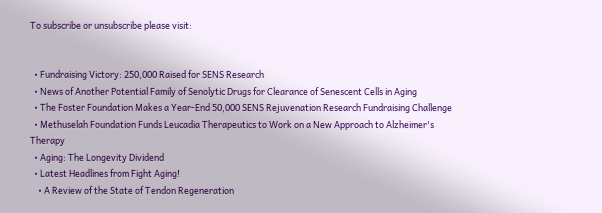To subscribe or unsubscribe please visit:


  • Fundraising Victory: 250,000 Raised for SENS Research
  • News of Another Potential Family of Senolytic Drugs for Clearance of Senescent Cells in Aging
  • The Foster Foundation Makes a Year-End 50,000 SENS Rejuvenation Research Fundraising Challenge
  • Methuselah Foundation Funds Leucadia Therapeutics to Work on a New Approach to Alzheimer's Therapy
  • Aging: The Longevity Dividend
  • Latest Headlines from Fight Aging!
    • A Review of the State of Tendon Regeneration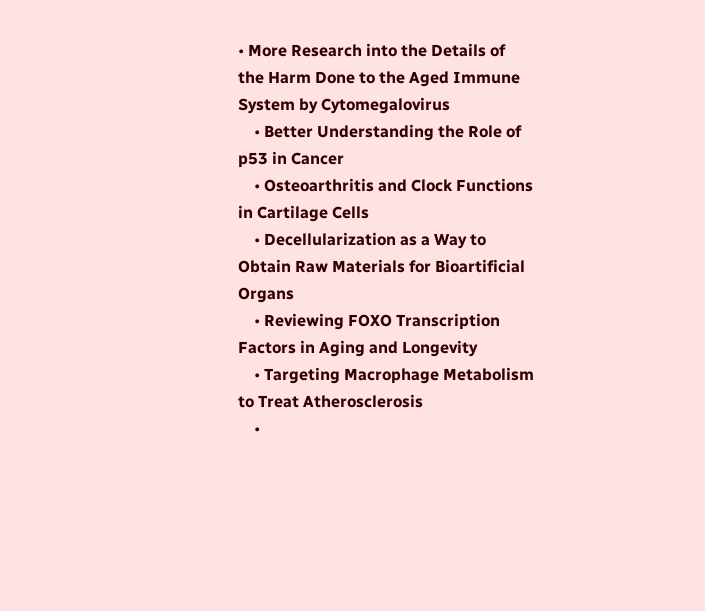• More Research into the Details of the Harm Done to the Aged Immune System by Cytomegalovirus
    • Better Understanding the Role of p53 in Cancer
    • Osteoarthritis and Clock Functions in Cartilage Cells
    • Decellularization as a Way to Obtain Raw Materials for Bioartificial Organs
    • Reviewing FOXO Transcription Factors in Aging and Longevity
    • Targeting Macrophage Metabolism to Treat Atherosclerosis
    •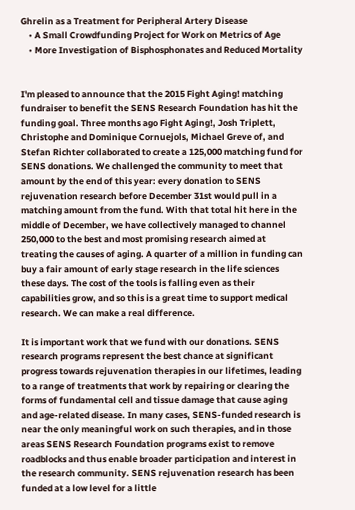Ghrelin as a Treatment for Peripheral Artery Disease
    • A Small Crowdfunding Project for Work on Metrics of Age
    • More Investigation of Bisphosphonates and Reduced Mortality


I'm pleased to announce that the 2015 Fight Aging! matching fundraiser to benefit the SENS Research Foundation has hit the funding goal. Three months ago Fight Aging!, Josh Triplett, Christophe and Dominique Cornuejols, Michael Greve of, and Stefan Richter collaborated to create a 125,000 matching fund for SENS donations. We challenged the community to meet that amount by the end of this year: every donation to SENS rejuvenation research before December 31st would pull in a matching amount from the fund. With that total hit here in the middle of December, we have collectively managed to channel 250,000 to the best and most promising research aimed at treating the causes of aging. A quarter of a million in funding can buy a fair amount of early stage research in the life sciences these days. The cost of the tools is falling even as their capabilities grow, and so this is a great time to support medical research. We can make a real difference.

It is important work that we fund with our donations. SENS research programs represent the best chance at significant progress towards rejuvenation therapies in our lifetimes, leading to a range of treatments that work by repairing or clearing the forms of fundamental cell and tissue damage that cause aging and age-related disease. In many cases, SENS-funded research is near the only meaningful work on such therapies, and in those areas SENS Research Foundation programs exist to remove roadblocks and thus enable broader participation and interest in the research community. SENS rejuvenation research has been funded at a low level for a little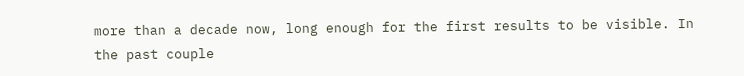more than a decade now, long enough for the first results to be visible. In the past couple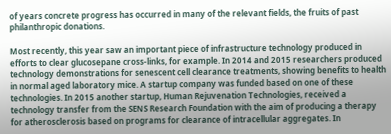of years concrete progress has occurred in many of the relevant fields, the fruits of past philanthropic donations.

Most recently, this year saw an important piece of infrastructure technology produced in efforts to clear glucosepane cross-links, for example. In 2014 and 2015 researchers produced technology demonstrations for senescent cell clearance treatments, showing benefits to health in normal aged laboratory mice. A startup company was funded based on one of these technologies. In 2015 another startup, Human Rejuvenation Technologies, received a technology transfer from the SENS Research Foundation with the aim of producing a therapy for atherosclerosis based on programs for clearance of intracellular aggregates. In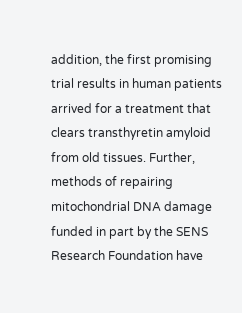addition, the first promising trial results in human patients arrived for a treatment that clears transthyretin amyloid from old tissues. Further, methods of repairing mitochondrial DNA damage funded in part by the SENS Research Foundation have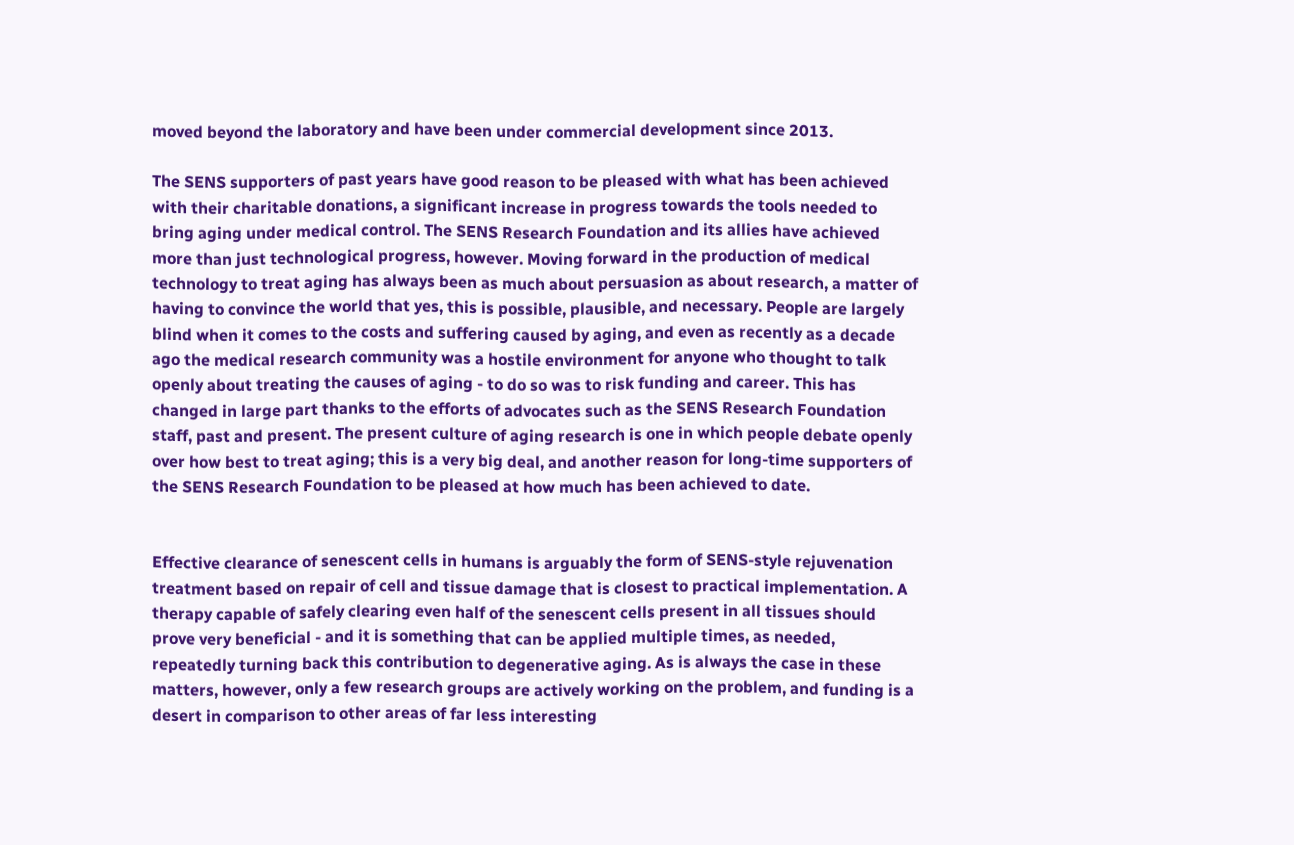moved beyond the laboratory and have been under commercial development since 2013.

The SENS supporters of past years have good reason to be pleased with what has been achieved with their charitable donations, a significant increase in progress towards the tools needed to bring aging under medical control. The SENS Research Foundation and its allies have achieved more than just technological progress, however. Moving forward in the production of medical technology to treat aging has always been as much about persuasion as about research, a matter of having to convince the world that yes, this is possible, plausible, and necessary. People are largely blind when it comes to the costs and suffering caused by aging, and even as recently as a decade ago the medical research community was a hostile environment for anyone who thought to talk openly about treating the causes of aging - to do so was to risk funding and career. This has changed in large part thanks to the efforts of advocates such as the SENS Research Foundation staff, past and present. The present culture of aging research is one in which people debate openly over how best to treat aging; this is a very big deal, and another reason for long-time supporters of the SENS Research Foundation to be pleased at how much has been achieved to date.


Effective clearance of senescent cells in humans is arguably the form of SENS-style rejuvenation treatment based on repair of cell and tissue damage that is closest to practical implementation. A therapy capable of safely clearing even half of the senescent cells present in all tissues should prove very beneficial - and it is something that can be applied multiple times, as needed, repeatedly turning back this contribution to degenerative aging. As is always the case in these matters, however, only a few research groups are actively working on the problem, and funding is a desert in comparison to other areas of far less interesting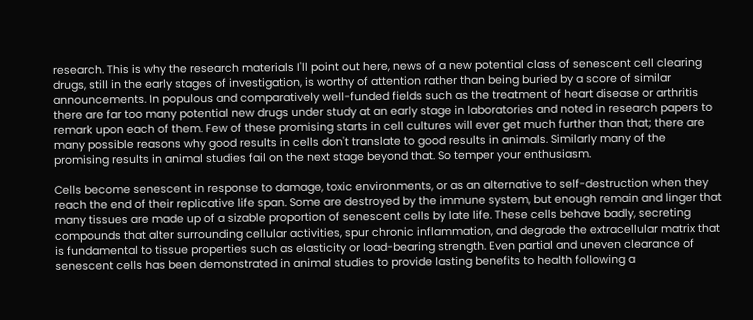research. This is why the research materials I'll point out here, news of a new potential class of senescent cell clearing drugs, still in the early stages of investigation, is worthy of attention rather than being buried by a score of similar announcements. In populous and comparatively well-funded fields such as the treatment of heart disease or arthritis there are far too many potential new drugs under study at an early stage in laboratories and noted in research papers to remark upon each of them. Few of these promising starts in cell cultures will ever get much further than that; there are many possible reasons why good results in cells don't translate to good results in animals. Similarly many of the promising results in animal studies fail on the next stage beyond that. So temper your enthusiasm.

Cells become senescent in response to damage, toxic environments, or as an alternative to self-destruction when they reach the end of their replicative life span. Some are destroyed by the immune system, but enough remain and linger that many tissues are made up of a sizable proportion of senescent cells by late life. These cells behave badly, secreting compounds that alter surrounding cellular activities, spur chronic inflammation, and degrade the extracellular matrix that is fundamental to tissue properties such as elasticity or load-bearing strength. Even partial and uneven clearance of senescent cells has been demonstrated in animal studies to provide lasting benefits to health following a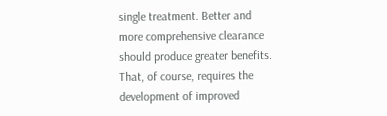single treatment. Better and more comprehensive clearance should produce greater benefits. That, of course, requires the development of improved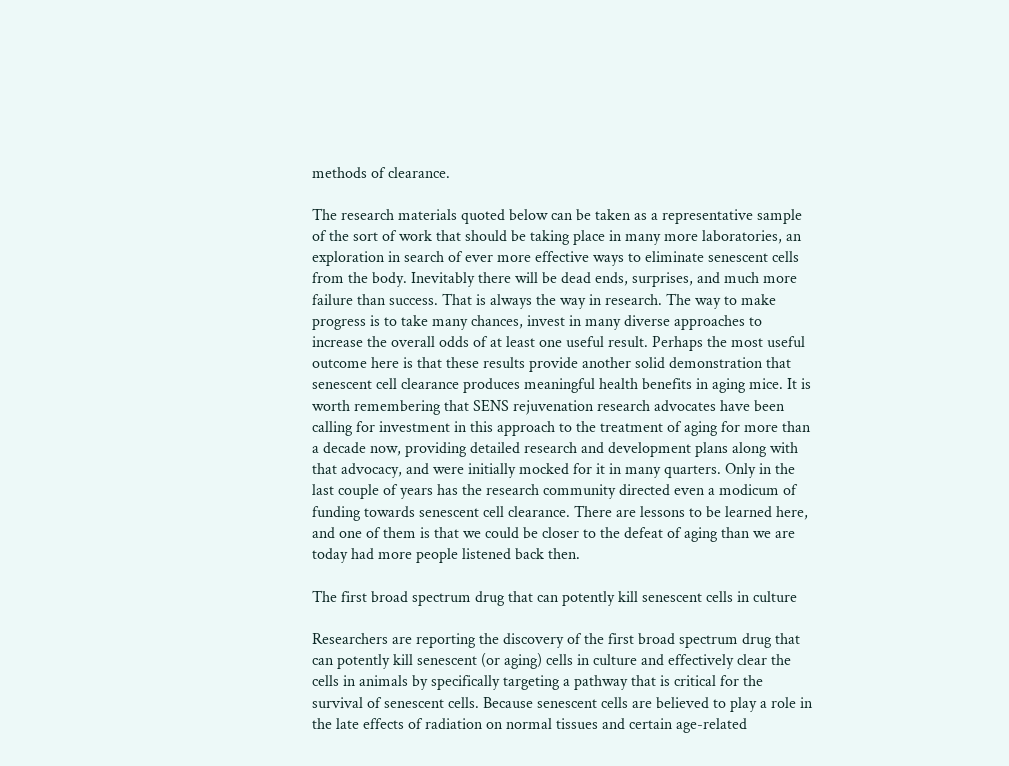methods of clearance.

The research materials quoted below can be taken as a representative sample of the sort of work that should be taking place in many more laboratories, an exploration in search of ever more effective ways to eliminate senescent cells from the body. Inevitably there will be dead ends, surprises, and much more failure than success. That is always the way in research. The way to make progress is to take many chances, invest in many diverse approaches to increase the overall odds of at least one useful result. Perhaps the most useful outcome here is that these results provide another solid demonstration that senescent cell clearance produces meaningful health benefits in aging mice. It is worth remembering that SENS rejuvenation research advocates have been calling for investment in this approach to the treatment of aging for more than a decade now, providing detailed research and development plans along with that advocacy, and were initially mocked for it in many quarters. Only in the last couple of years has the research community directed even a modicum of funding towards senescent cell clearance. There are lessons to be learned here, and one of them is that we could be closer to the defeat of aging than we are today had more people listened back then.

The first broad spectrum drug that can potently kill senescent cells in culture

Researchers are reporting the discovery of the first broad spectrum drug that can potently kill senescent (or aging) cells in culture and effectively clear the cells in animals by specifically targeting a pathway that is critical for the survival of senescent cells. Because senescent cells are believed to play a role in the late effects of radiation on normal tissues and certain age-related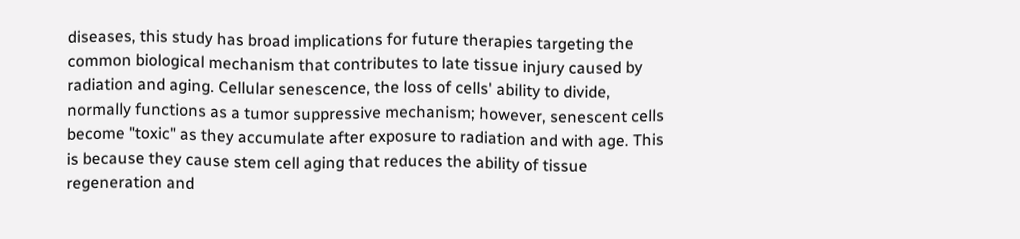diseases, this study has broad implications for future therapies targeting the common biological mechanism that contributes to late tissue injury caused by radiation and aging. Cellular senescence, the loss of cells' ability to divide, normally functions as a tumor suppressive mechanism; however, senescent cells become "toxic" as they accumulate after exposure to radiation and with age. This is because they cause stem cell aging that reduces the ability of tissue regeneration and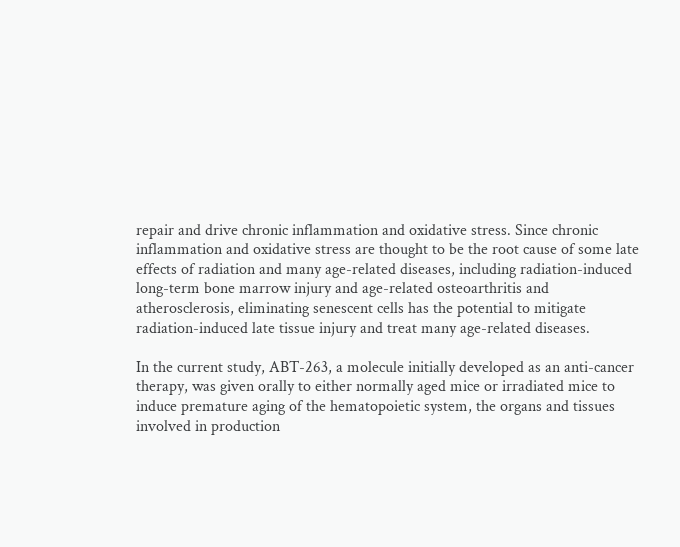repair and drive chronic inflammation and oxidative stress. Since chronic inflammation and oxidative stress are thought to be the root cause of some late effects of radiation and many age-related diseases, including radiation-induced long-term bone marrow injury and age-related osteoarthritis and atherosclerosis, eliminating senescent cells has the potential to mitigate radiation-induced late tissue injury and treat many age-related diseases.

In the current study, ABT-263, a molecule initially developed as an anti-cancer therapy, was given orally to either normally aged mice or irradiated mice to induce premature aging of the hematopoietic system, the organs and tissues involved in production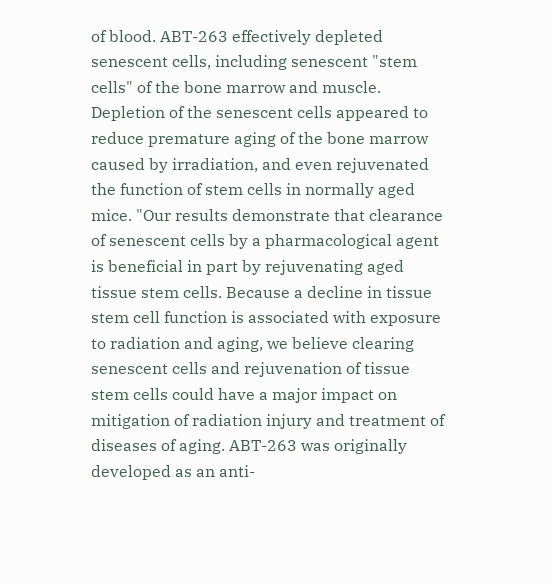of blood. ABT-263 effectively depleted senescent cells, including senescent "stem cells" of the bone marrow and muscle. Depletion of the senescent cells appeared to reduce premature aging of the bone marrow caused by irradiation, and even rejuvenated the function of stem cells in normally aged mice. "Our results demonstrate that clearance of senescent cells by a pharmacological agent is beneficial in part by rejuvenating aged tissue stem cells. Because a decline in tissue stem cell function is associated with exposure to radiation and aging, we believe clearing senescent cells and rejuvenation of tissue stem cells could have a major impact on mitigation of radiation injury and treatment of diseases of aging. ABT-263 was originally developed as an anti-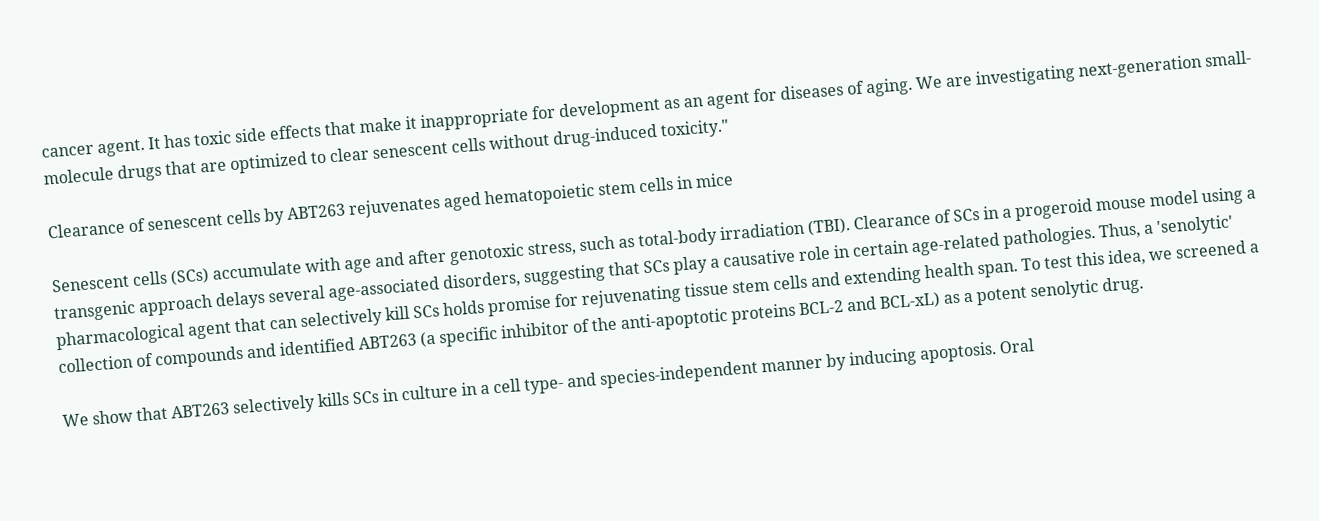cancer agent. It has toxic side effects that make it inappropriate for development as an agent for diseases of aging. We are investigating next-generation small-molecule drugs that are optimized to clear senescent cells without drug-induced toxicity."

Clearance of senescent cells by ABT263 rejuvenates aged hematopoietic stem cells in mice

Senescent cells (SCs) accumulate with age and after genotoxic stress, such as total-body irradiation (TBI). Clearance of SCs in a progeroid mouse model using a transgenic approach delays several age-associated disorders, suggesting that SCs play a causative role in certain age-related pathologies. Thus, a 'senolytic' pharmacological agent that can selectively kill SCs holds promise for rejuvenating tissue stem cells and extending health span. To test this idea, we screened a collection of compounds and identified ABT263 (a specific inhibitor of the anti-apoptotic proteins BCL-2 and BCL-xL) as a potent senolytic drug.

We show that ABT263 selectively kills SCs in culture in a cell type- and species-independent manner by inducing apoptosis. Oral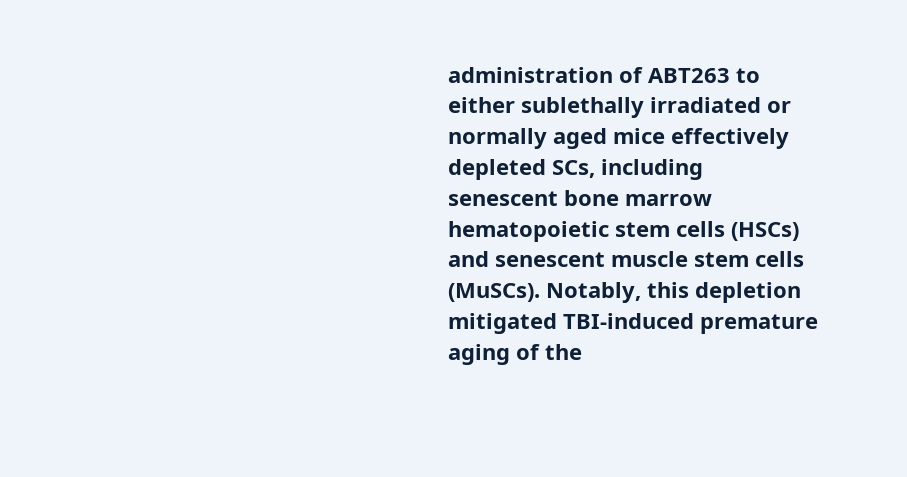administration of ABT263 to either sublethally irradiated or normally aged mice effectively depleted SCs, including senescent bone marrow hematopoietic stem cells (HSCs) and senescent muscle stem cells (MuSCs). Notably, this depletion mitigated TBI-induced premature aging of the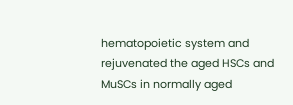hematopoietic system and rejuvenated the aged HSCs and MuSCs in normally aged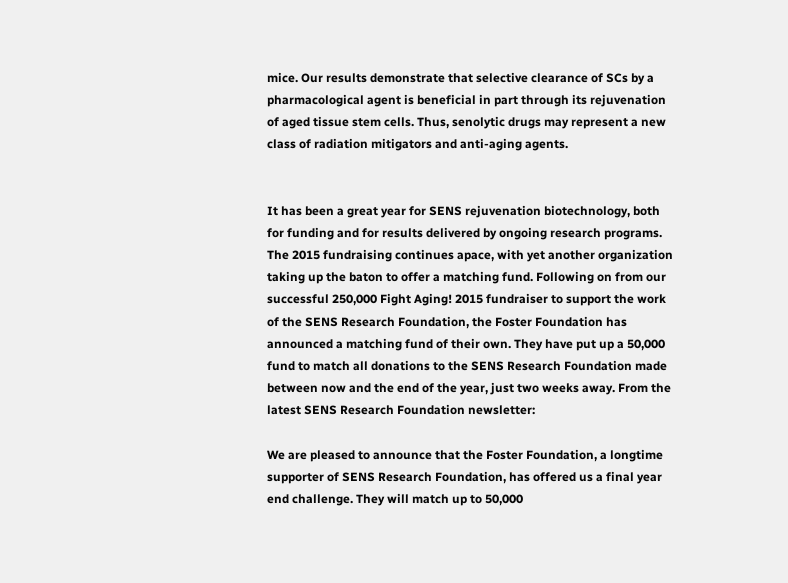mice. Our results demonstrate that selective clearance of SCs by a pharmacological agent is beneficial in part through its rejuvenation of aged tissue stem cells. Thus, senolytic drugs may represent a new class of radiation mitigators and anti-aging agents.


It has been a great year for SENS rejuvenation biotechnology, both for funding and for results delivered by ongoing research programs. The 2015 fundraising continues apace, with yet another organization taking up the baton to offer a matching fund. Following on from our successful 250,000 Fight Aging! 2015 fundraiser to support the work of the SENS Research Foundation, the Foster Foundation has announced a matching fund of their own. They have put up a 50,000 fund to match all donations to the SENS Research Foundation made between now and the end of the year, just two weeks away. From the latest SENS Research Foundation newsletter:

We are pleased to announce that the Foster Foundation, a longtime supporter of SENS Research Foundation, has offered us a final year end challenge. They will match up to 50,000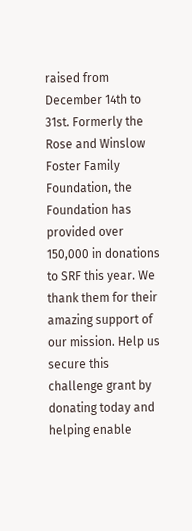raised from December 14th to 31st. Formerly the Rose and Winslow Foster Family Foundation, the Foundation has provided over 150,000 in donations to SRF this year. We thank them for their amazing support of our mission. Help us secure this challenge grant by donating today and helping enable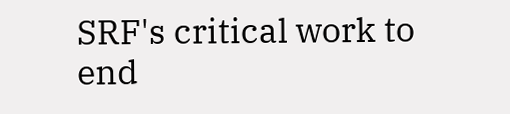SRF's critical work to end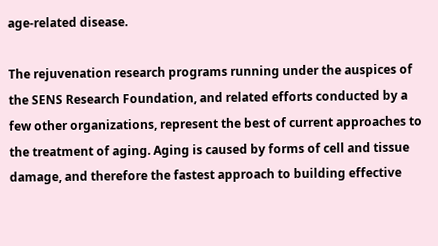age-related disease.

The rejuvenation research programs running under the auspices of the SENS Research Foundation, and related efforts conducted by a few other organizations, represent the best of current approaches to the treatment of aging. Aging is caused by forms of cell and tissue damage, and therefore the fastest approach to building effective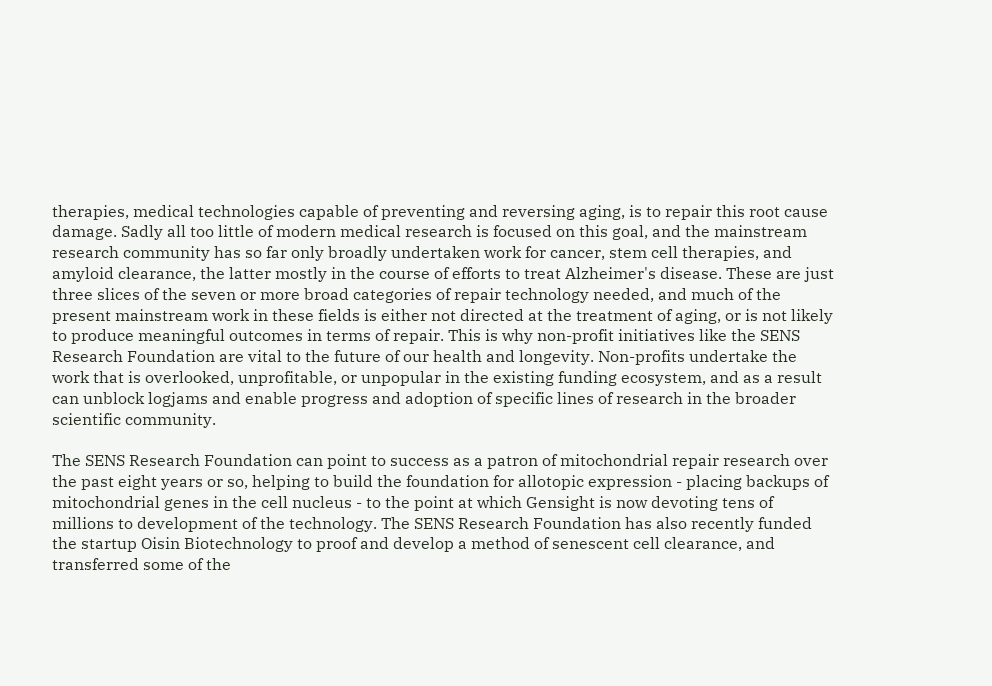therapies, medical technologies capable of preventing and reversing aging, is to repair this root cause damage. Sadly all too little of modern medical research is focused on this goal, and the mainstream research community has so far only broadly undertaken work for cancer, stem cell therapies, and amyloid clearance, the latter mostly in the course of efforts to treat Alzheimer's disease. These are just three slices of the seven or more broad categories of repair technology needed, and much of the present mainstream work in these fields is either not directed at the treatment of aging, or is not likely to produce meaningful outcomes in terms of repair. This is why non-profit initiatives like the SENS Research Foundation are vital to the future of our health and longevity. Non-profits undertake the work that is overlooked, unprofitable, or unpopular in the existing funding ecosystem, and as a result can unblock logjams and enable progress and adoption of specific lines of research in the broader scientific community.

The SENS Research Foundation can point to success as a patron of mitochondrial repair research over the past eight years or so, helping to build the foundation for allotopic expression - placing backups of mitochondrial genes in the cell nucleus - to the point at which Gensight is now devoting tens of millions to development of the technology. The SENS Research Foundation has also recently funded the startup Oisin Biotechnology to proof and develop a method of senescent cell clearance, and transferred some of the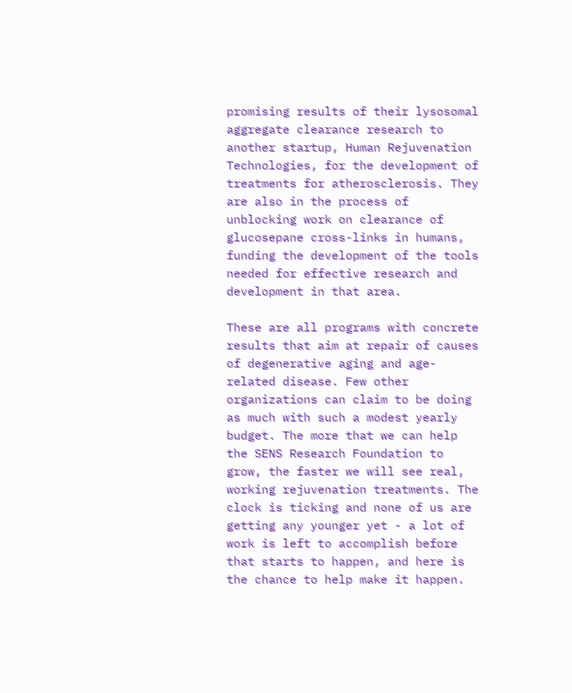promising results of their lysosomal aggregate clearance research to another startup, Human Rejuvenation Technologies, for the development of treatments for atherosclerosis. They are also in the process of unblocking work on clearance of glucosepane cross-links in humans, funding the development of the tools needed for effective research and development in that area.

These are all programs with concrete results that aim at repair of causes of degenerative aging and age-related disease. Few other organizations can claim to be doing as much with such a modest yearly budget. The more that we can help the SENS Research Foundation to grow, the faster we will see real, working rejuvenation treatments. The clock is ticking and none of us are getting any younger yet - a lot of work is left to accomplish before that starts to happen, and here is the chance to help make it happen.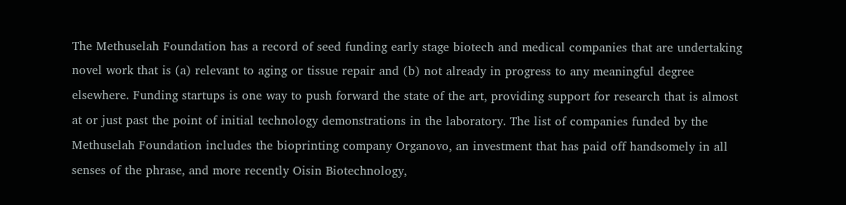The Methuselah Foundation has a record of seed funding early stage biotech and medical companies that are undertaking novel work that is (a) relevant to aging or tissue repair and (b) not already in progress to any meaningful degree elsewhere. Funding startups is one way to push forward the state of the art, providing support for research that is almost at or just past the point of initial technology demonstrations in the laboratory. The list of companies funded by the Methuselah Foundation includes the bioprinting company Organovo, an investment that has paid off handsomely in all senses of the phrase, and more recently Oisin Biotechnology,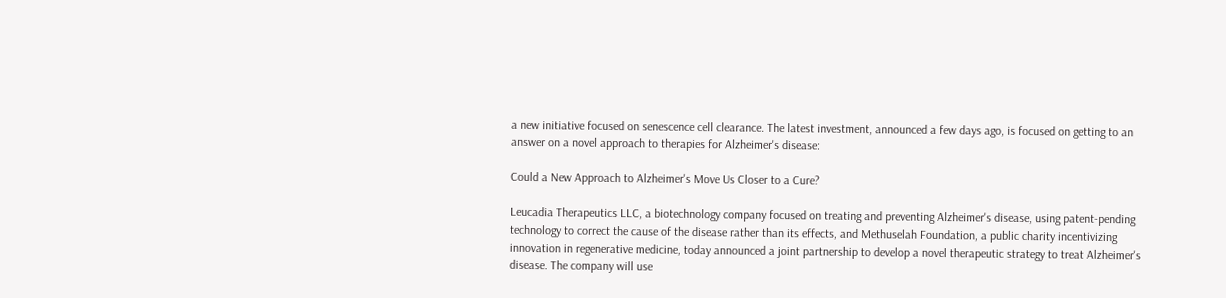a new initiative focused on senescence cell clearance. The latest investment, announced a few days ago, is focused on getting to an answer on a novel approach to therapies for Alzheimer's disease:

Could a New Approach to Alzheimer's Move Us Closer to a Cure?

Leucadia Therapeutics LLC, a biotechnology company focused on treating and preventing Alzheimer's disease, using patent-pending technology to correct the cause of the disease rather than its effects, and Methuselah Foundation, a public charity incentivizing innovation in regenerative medicine, today announced a joint partnership to develop a novel therapeutic strategy to treat Alzheimer's disease. The company will use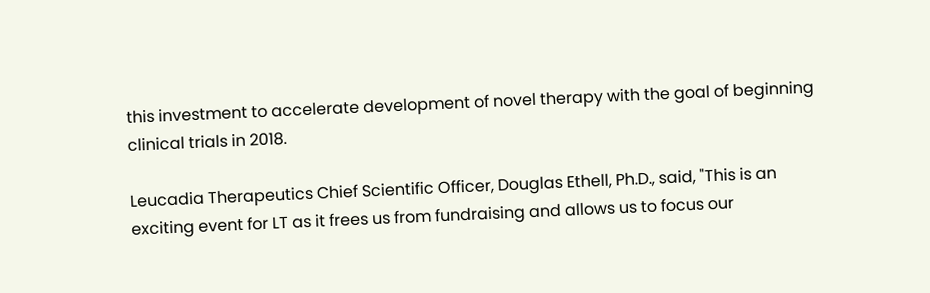this investment to accelerate development of novel therapy with the goal of beginning clinical trials in 2018.

Leucadia Therapeutics Chief Scientific Officer, Douglas Ethell, Ph.D., said, "This is an exciting event for LT as it frees us from fundraising and allows us to focus our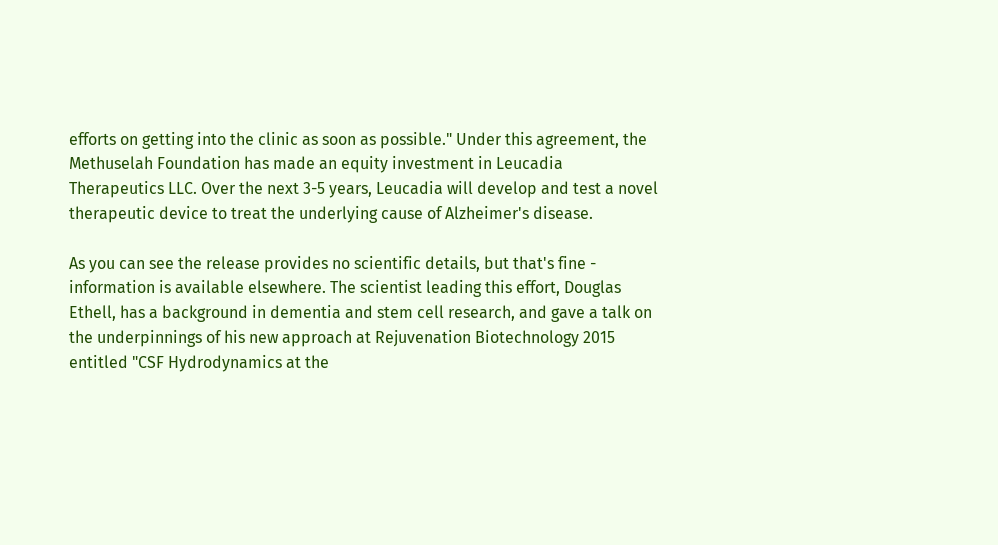efforts on getting into the clinic as soon as possible." Under this agreement, the Methuselah Foundation has made an equity investment in Leucadia Therapeutics LLC. Over the next 3-5 years, Leucadia will develop and test a novel therapeutic device to treat the underlying cause of Alzheimer's disease.

As you can see the release provides no scientific details, but that's fine - information is available elsewhere. The scientist leading this effort, Douglas Ethell, has a background in dementia and stem cell research, and gave a talk on the underpinnings of his new approach at Rejuvenation Biotechnology 2015 entitled "CSF Hydrodynamics at the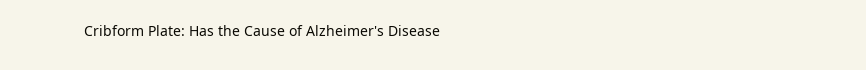Cribform Plate: Has the Cause of Alzheimer's Disease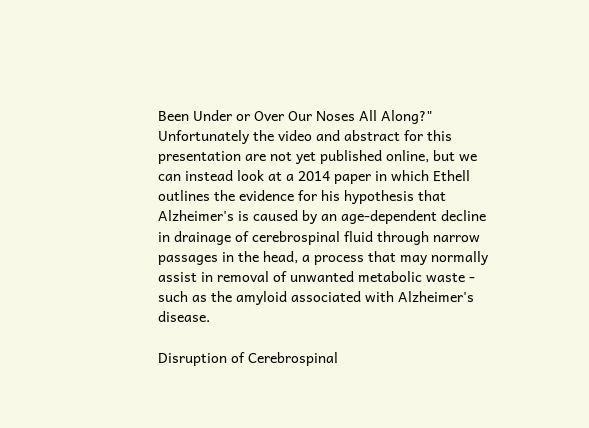Been Under or Over Our Noses All Along?" Unfortunately the video and abstract for this presentation are not yet published online, but we can instead look at a 2014 paper in which Ethell outlines the evidence for his hypothesis that Alzheimer's is caused by an age-dependent decline in drainage of cerebrospinal fluid through narrow passages in the head, a process that may normally assist in removal of unwanted metabolic waste - such as the amyloid associated with Alzheimer's disease.

Disruption of Cerebrospinal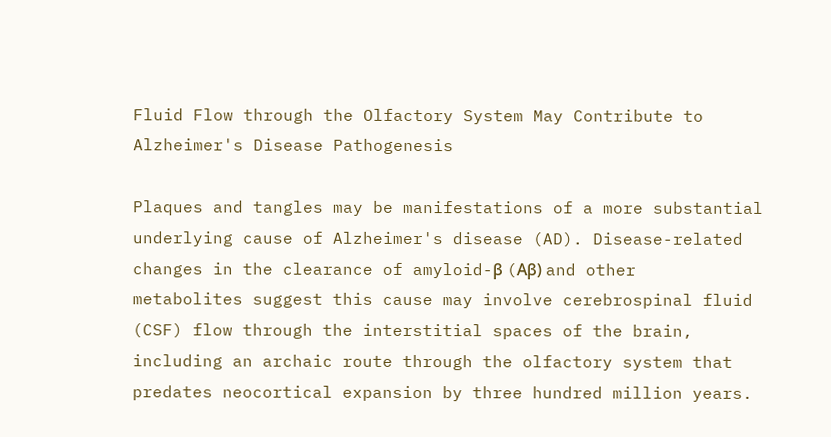Fluid Flow through the Olfactory System May Contribute to Alzheimer's Disease Pathogenesis

Plaques and tangles may be manifestations of a more substantial underlying cause of Alzheimer's disease (AD). Disease-related changes in the clearance of amyloid-β (Aβ) and other metabolites suggest this cause may involve cerebrospinal fluid (CSF) flow through the interstitial spaces of the brain, including an archaic route through the olfactory system that predates neocortical expansion by three hundred million years.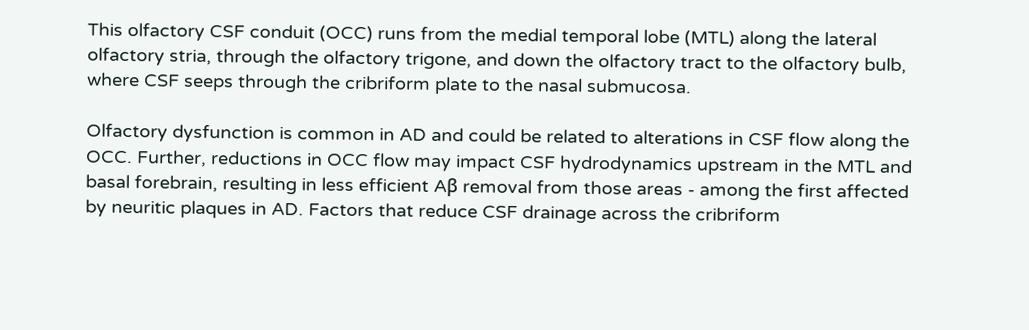This olfactory CSF conduit (OCC) runs from the medial temporal lobe (MTL) along the lateral olfactory stria, through the olfactory trigone, and down the olfactory tract to the olfactory bulb, where CSF seeps through the cribriform plate to the nasal submucosa.

Olfactory dysfunction is common in AD and could be related to alterations in CSF flow along the OCC. Further, reductions in OCC flow may impact CSF hydrodynamics upstream in the MTL and basal forebrain, resulting in less efficient Aβ removal from those areas - among the first affected by neuritic plaques in AD. Factors that reduce CSF drainage across the cribriform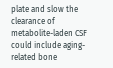plate and slow the clearance of metabolite-laden CSF could include aging-related bone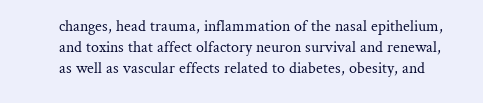changes, head trauma, inflammation of the nasal epithelium, and toxins that affect olfactory neuron survival and renewal, as well as vascular effects related to diabetes, obesity, and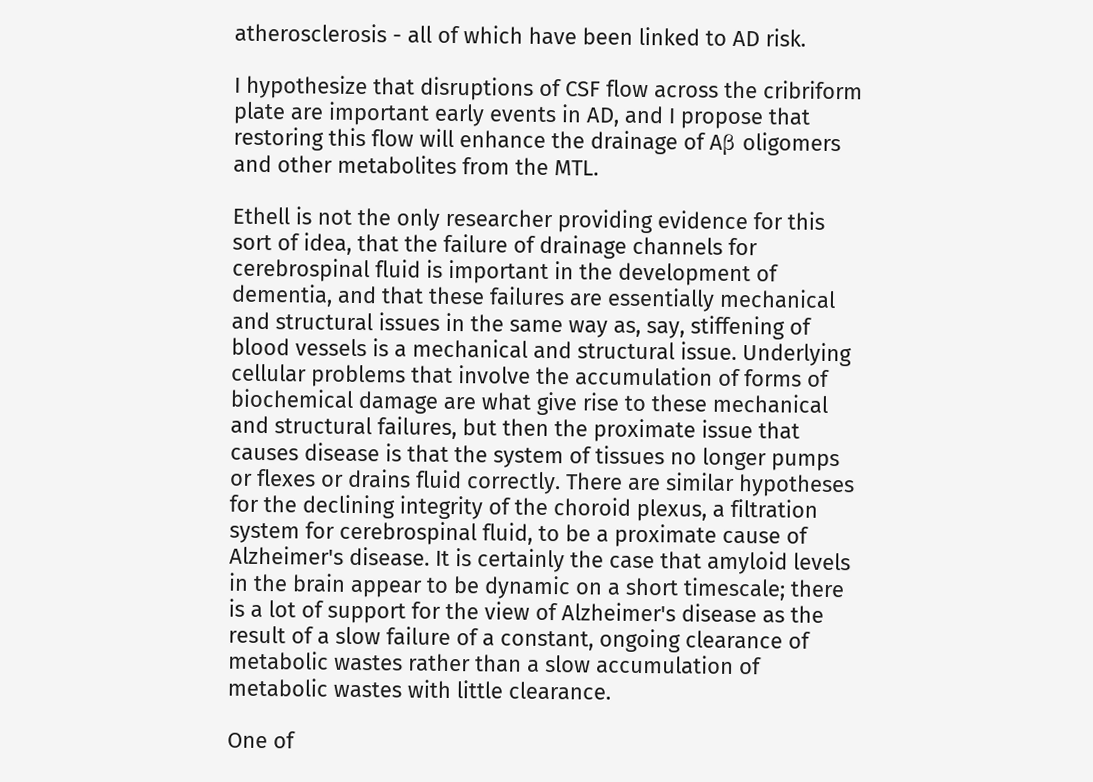atherosclerosis - all of which have been linked to AD risk.

I hypothesize that disruptions of CSF flow across the cribriform plate are important early events in AD, and I propose that restoring this flow will enhance the drainage of Aβ oligomers and other metabolites from the MTL.

Ethell is not the only researcher providing evidence for this sort of idea, that the failure of drainage channels for cerebrospinal fluid is important in the development of dementia, and that these failures are essentially mechanical and structural issues in the same way as, say, stiffening of blood vessels is a mechanical and structural issue. Underlying cellular problems that involve the accumulation of forms of biochemical damage are what give rise to these mechanical and structural failures, but then the proximate issue that causes disease is that the system of tissues no longer pumps or flexes or drains fluid correctly. There are similar hypotheses for the declining integrity of the choroid plexus, a filtration system for cerebrospinal fluid, to be a proximate cause of Alzheimer's disease. It is certainly the case that amyloid levels in the brain appear to be dynamic on a short timescale; there is a lot of support for the view of Alzheimer's disease as the result of a slow failure of a constant, ongoing clearance of metabolic wastes rather than a slow accumulation of metabolic wastes with little clearance.

One of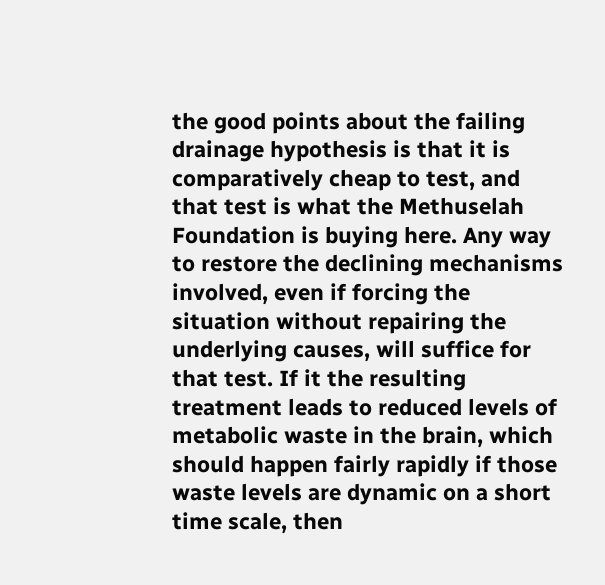the good points about the failing drainage hypothesis is that it is comparatively cheap to test, and that test is what the Methuselah Foundation is buying here. Any way to restore the declining mechanisms involved, even if forcing the situation without repairing the underlying causes, will suffice for that test. If it the resulting treatment leads to reduced levels of metabolic waste in the brain, which should happen fairly rapidly if those waste levels are dynamic on a short time scale, then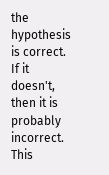the hypothesis is correct. If it doesn't, then it is probably incorrect. This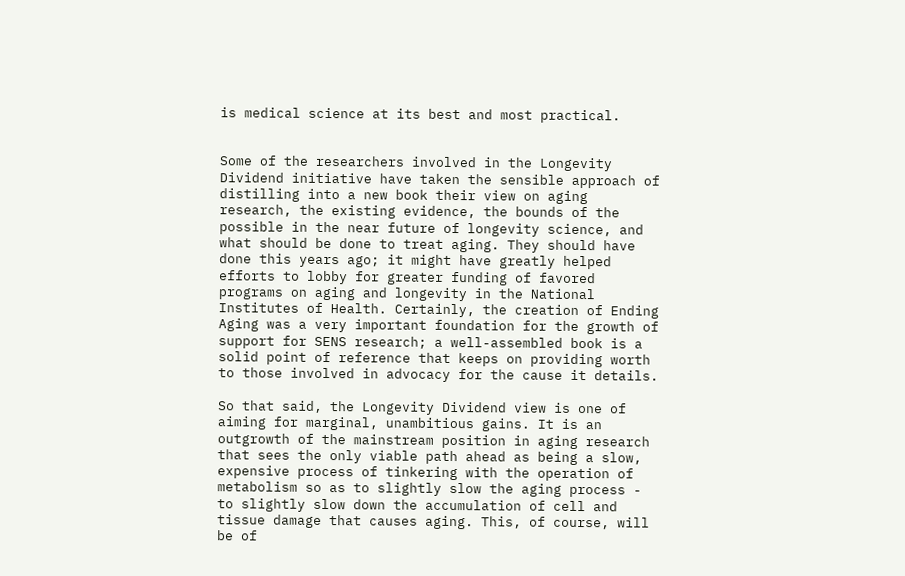is medical science at its best and most practical.


Some of the researchers involved in the Longevity Dividend initiative have taken the sensible approach of distilling into a new book their view on aging research, the existing evidence, the bounds of the possible in the near future of longevity science, and what should be done to treat aging. They should have done this years ago; it might have greatly helped efforts to lobby for greater funding of favored programs on aging and longevity in the National Institutes of Health. Certainly, the creation of Ending Aging was a very important foundation for the growth of support for SENS research; a well-assembled book is a solid point of reference that keeps on providing worth to those involved in advocacy for the cause it details.

So that said, the Longevity Dividend view is one of aiming for marginal, unambitious gains. It is an outgrowth of the mainstream position in aging research that sees the only viable path ahead as being a slow, expensive process of tinkering with the operation of metabolism so as to slightly slow the aging process - to slightly slow down the accumulation of cell and tissue damage that causes aging. This, of course, will be of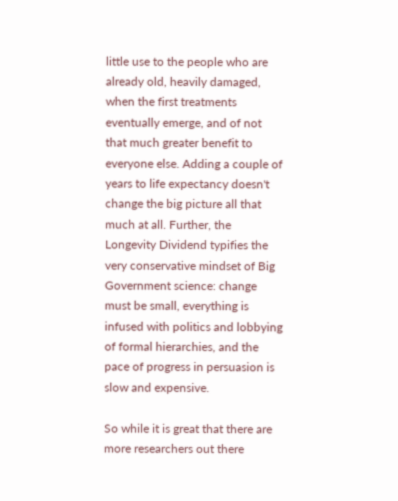little use to the people who are already old, heavily damaged, when the first treatments eventually emerge, and of not that much greater benefit to everyone else. Adding a couple of years to life expectancy doesn't change the big picture all that much at all. Further, the Longevity Dividend typifies the very conservative mindset of Big Government science: change must be small, everything is infused with politics and lobbying of formal hierarchies, and the pace of progress in persuasion is slow and expensive.

So while it is great that there are more researchers out there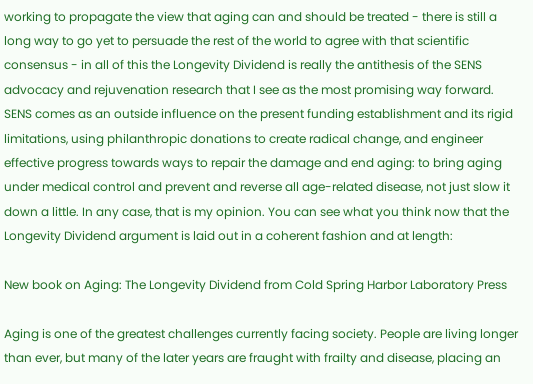working to propagate the view that aging can and should be treated - there is still a long way to go yet to persuade the rest of the world to agree with that scientific consensus - in all of this the Longevity Dividend is really the antithesis of the SENS advocacy and rejuvenation research that I see as the most promising way forward. SENS comes as an outside influence on the present funding establishment and its rigid limitations, using philanthropic donations to create radical change, and engineer effective progress towards ways to repair the damage and end aging: to bring aging under medical control and prevent and reverse all age-related disease, not just slow it down a little. In any case, that is my opinion. You can see what you think now that the Longevity Dividend argument is laid out in a coherent fashion and at length:

New book on Aging: The Longevity Dividend from Cold Spring Harbor Laboratory Press

Aging is one of the greatest challenges currently facing society. People are living longer than ever, but many of the later years are fraught with frailty and disease, placing an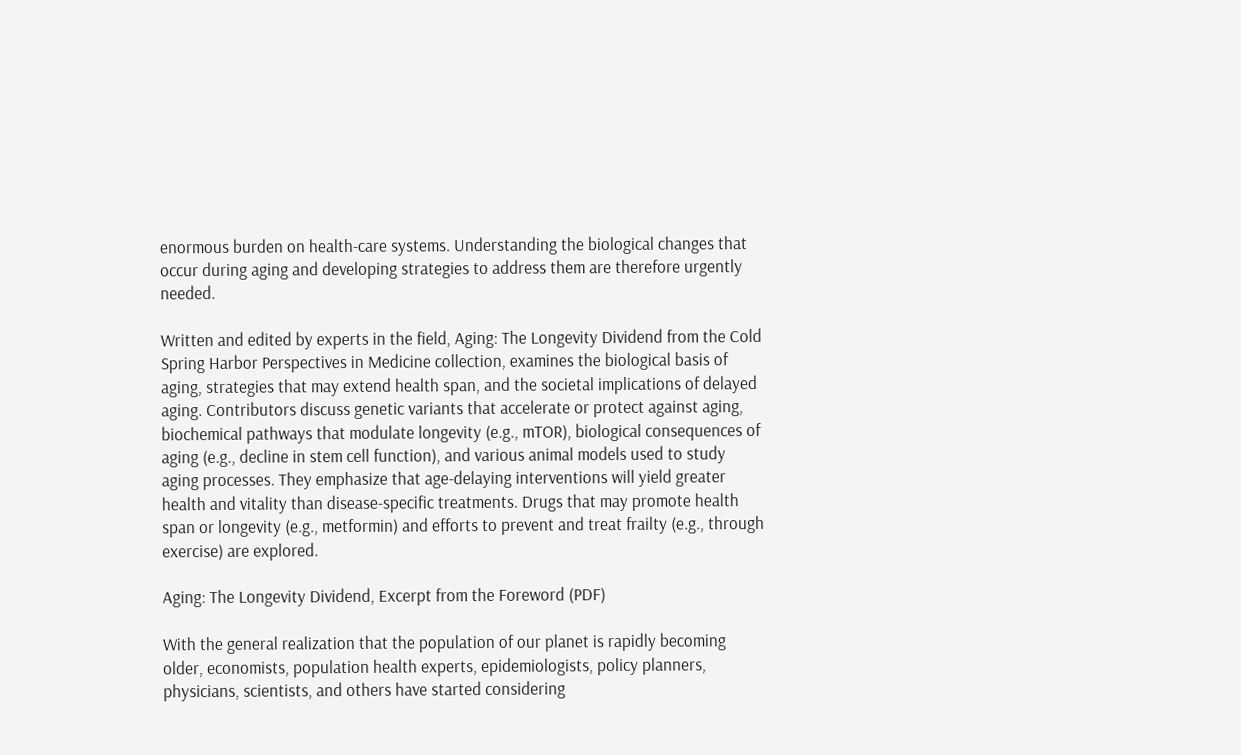enormous burden on health-care systems. Understanding the biological changes that occur during aging and developing strategies to address them are therefore urgently needed.

Written and edited by experts in the field, Aging: The Longevity Dividend from the Cold Spring Harbor Perspectives in Medicine collection, examines the biological basis of aging, strategies that may extend health span, and the societal implications of delayed aging. Contributors discuss genetic variants that accelerate or protect against aging, biochemical pathways that modulate longevity (e.g., mTOR), biological consequences of aging (e.g., decline in stem cell function), and various animal models used to study aging processes. They emphasize that age-delaying interventions will yield greater health and vitality than disease-specific treatments. Drugs that may promote health span or longevity (e.g., metformin) and efforts to prevent and treat frailty (e.g., through exercise) are explored.

Aging: The Longevity Dividend, Excerpt from the Foreword (PDF)

With the general realization that the population of our planet is rapidly becoming older, economists, population health experts, epidemiologists, policy planners, physicians, scientists, and others have started considering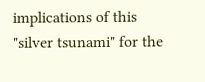implications of this "silver tsunami" for the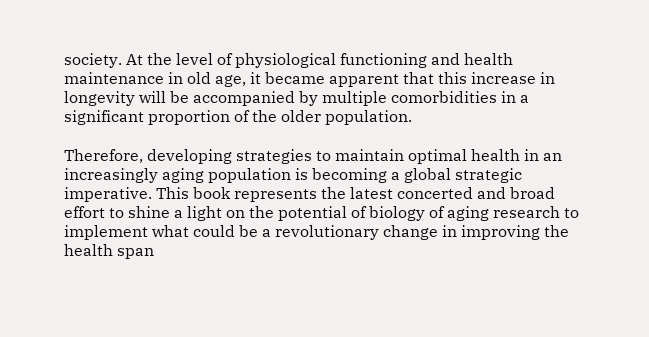society. At the level of physiological functioning and health maintenance in old age, it became apparent that this increase in longevity will be accompanied by multiple comorbidities in a significant proportion of the older population.

Therefore, developing strategies to maintain optimal health in an increasingly aging population is becoming a global strategic imperative. This book represents the latest concerted and broad effort to shine a light on the potential of biology of aging research to implement what could be a revolutionary change in improving the health span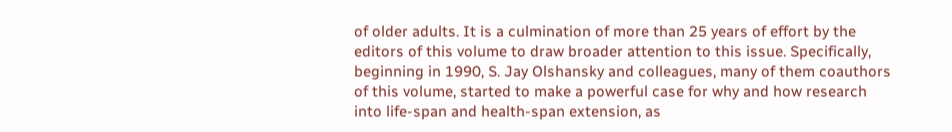of older adults. It is a culmination of more than 25 years of effort by the editors of this volume to draw broader attention to this issue. Specifically, beginning in 1990, S. Jay Olshansky and colleagues, many of them coauthors of this volume, started to make a powerful case for why and how research into life-span and health-span extension, as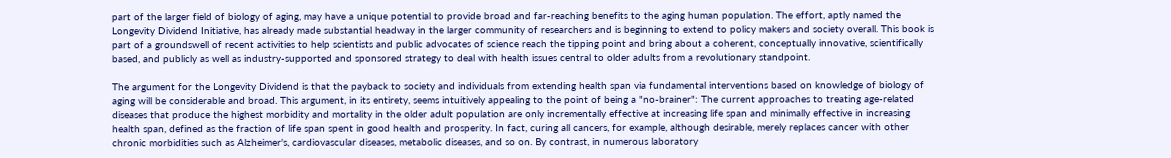part of the larger field of biology of aging, may have a unique potential to provide broad and far-reaching benefits to the aging human population. The effort, aptly named the Longevity Dividend Initiative, has already made substantial headway in the larger community of researchers and is beginning to extend to policy makers and society overall. This book is part of a groundswell of recent activities to help scientists and public advocates of science reach the tipping point and bring about a coherent, conceptually innovative, scientifically based, and publicly as well as industry-supported and sponsored strategy to deal with health issues central to older adults from a revolutionary standpoint.

The argument for the Longevity Dividend is that the payback to society and individuals from extending health span via fundamental interventions based on knowledge of biology of aging will be considerable and broad. This argument, in its entirety, seems intuitively appealing to the point of being a "no-brainer": The current approaches to treating age-related diseases that produce the highest morbidity and mortality in the older adult population are only incrementally effective at increasing life span and minimally effective in increasing health span, defined as the fraction of life span spent in good health and prosperity. In fact, curing all cancers, for example, although desirable, merely replaces cancer with other chronic morbidities such as Alzheimer's, cardiovascular diseases, metabolic diseases, and so on. By contrast, in numerous laboratory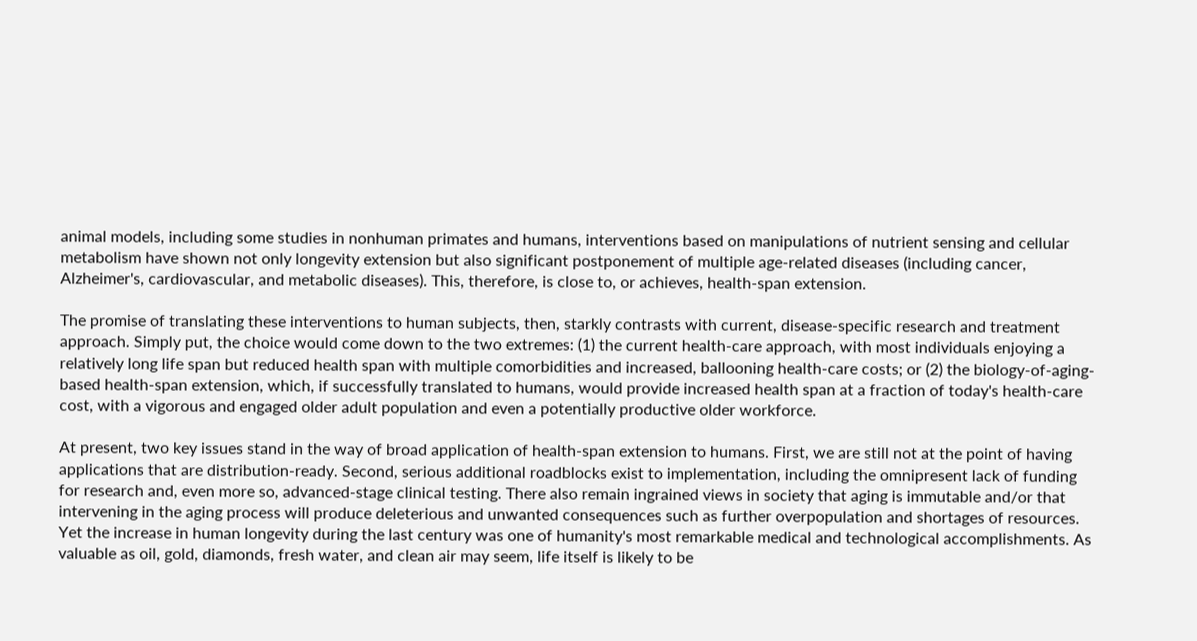animal models, including some studies in nonhuman primates and humans, interventions based on manipulations of nutrient sensing and cellular metabolism have shown not only longevity extension but also significant postponement of multiple age-related diseases (including cancer, Alzheimer's, cardiovascular, and metabolic diseases). This, therefore, is close to, or achieves, health-span extension.

The promise of translating these interventions to human subjects, then, starkly contrasts with current, disease-specific research and treatment approach. Simply put, the choice would come down to the two extremes: (1) the current health-care approach, with most individuals enjoying a relatively long life span but reduced health span with multiple comorbidities and increased, ballooning health-care costs; or (2) the biology-of-aging-based health-span extension, which, if successfully translated to humans, would provide increased health span at a fraction of today's health-care cost, with a vigorous and engaged older adult population and even a potentially productive older workforce.

At present, two key issues stand in the way of broad application of health-span extension to humans. First, we are still not at the point of having applications that are distribution-ready. Second, serious additional roadblocks exist to implementation, including the omnipresent lack of funding for research and, even more so, advanced-stage clinical testing. There also remain ingrained views in society that aging is immutable and/or that intervening in the aging process will produce deleterious and unwanted consequences such as further overpopulation and shortages of resources. Yet the increase in human longevity during the last century was one of humanity's most remarkable medical and technological accomplishments. As valuable as oil, gold, diamonds, fresh water, and clean air may seem, life itself is likely to be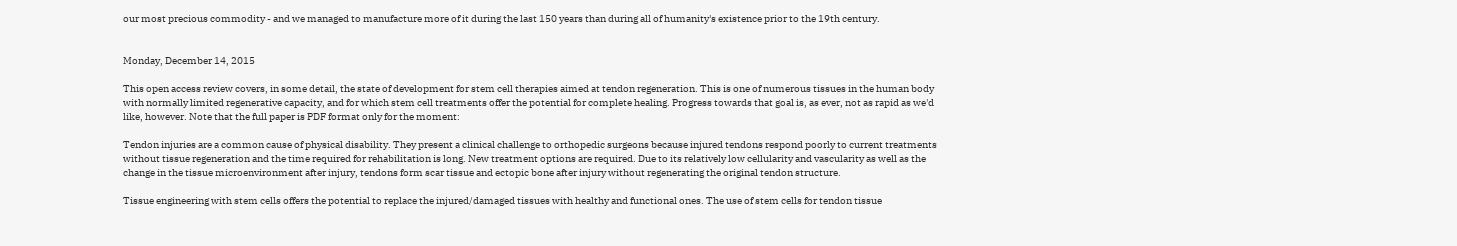our most precious commodity - and we managed to manufacture more of it during the last 150 years than during all of humanity's existence prior to the 19th century.


Monday, December 14, 2015

This open access review covers, in some detail, the state of development for stem cell therapies aimed at tendon regeneration. This is one of numerous tissues in the human body with normally limited regenerative capacity, and for which stem cell treatments offer the potential for complete healing. Progress towards that goal is, as ever, not as rapid as we'd like, however. Note that the full paper is PDF format only for the moment:

Tendon injuries are a common cause of physical disability. They present a clinical challenge to orthopedic surgeons because injured tendons respond poorly to current treatments without tissue regeneration and the time required for rehabilitation is long. New treatment options are required. Due to its relatively low cellularity and vascularity as well as the change in the tissue microenvironment after injury, tendons form scar tissue and ectopic bone after injury without regenerating the original tendon structure.

Tissue engineering with stem cells offers the potential to replace the injured/damaged tissues with healthy and functional ones. The use of stem cells for tendon tissue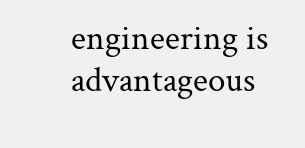engineering is advantageous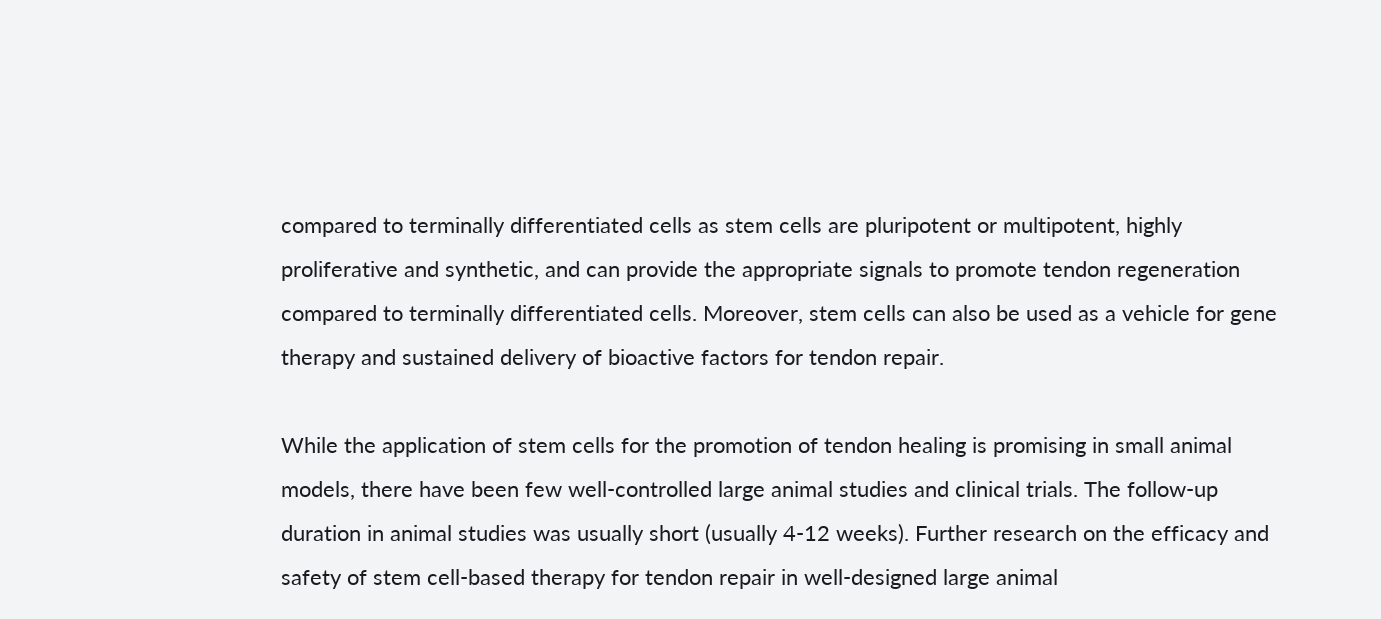compared to terminally differentiated cells as stem cells are pluripotent or multipotent, highly proliferative and synthetic, and can provide the appropriate signals to promote tendon regeneration compared to terminally differentiated cells. Moreover, stem cells can also be used as a vehicle for gene therapy and sustained delivery of bioactive factors for tendon repair.

While the application of stem cells for the promotion of tendon healing is promising in small animal models, there have been few well-controlled large animal studies and clinical trials. The follow-up duration in animal studies was usually short (usually 4-12 weeks). Further research on the efficacy and safety of stem cell-based therapy for tendon repair in well-designed large animal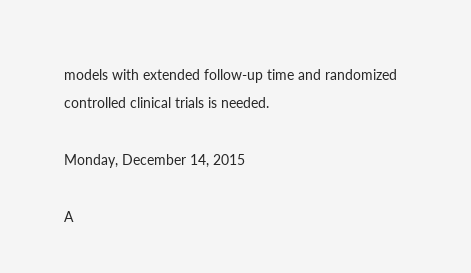models with extended follow-up time and randomized controlled clinical trials is needed.

Monday, December 14, 2015

A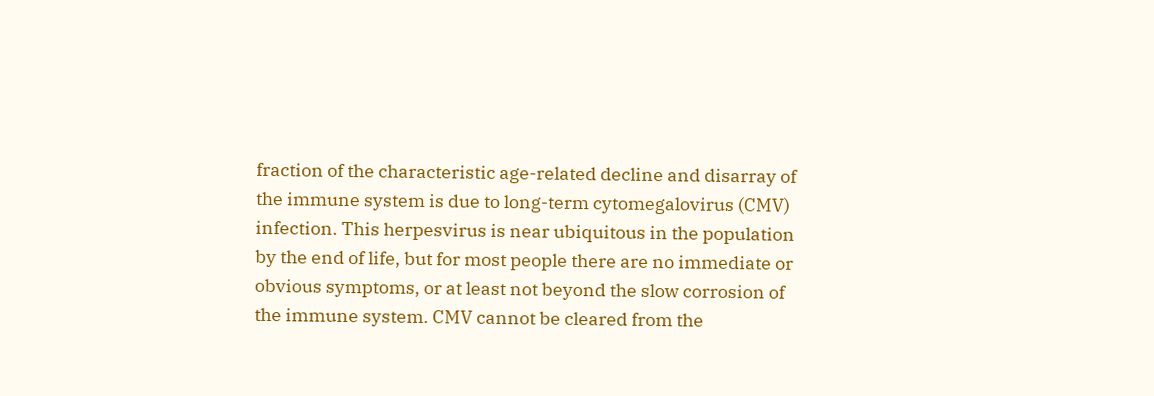fraction of the characteristic age-related decline and disarray of the immune system is due to long-term cytomegalovirus (CMV) infection. This herpesvirus is near ubiquitous in the population by the end of life, but for most people there are no immediate or obvious symptoms, or at least not beyond the slow corrosion of the immune system. CMV cannot be cleared from the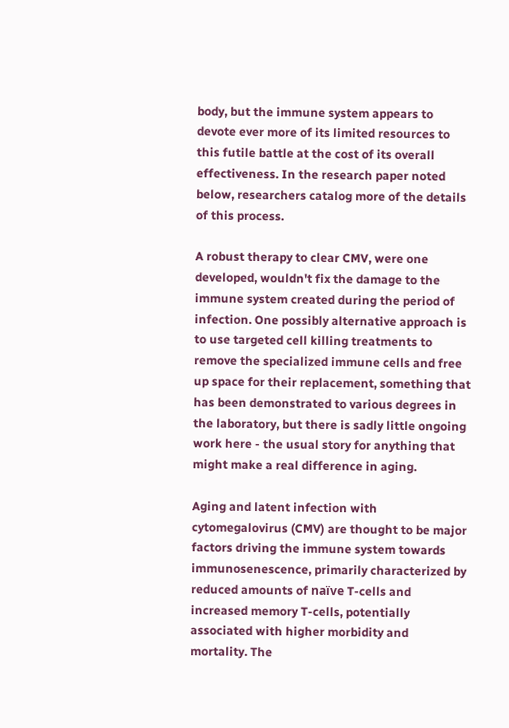body, but the immune system appears to devote ever more of its limited resources to this futile battle at the cost of its overall effectiveness. In the research paper noted below, researchers catalog more of the details of this process.

A robust therapy to clear CMV, were one developed, wouldn't fix the damage to the immune system created during the period of infection. One possibly alternative approach is to use targeted cell killing treatments to remove the specialized immune cells and free up space for their replacement, something that has been demonstrated to various degrees in the laboratory, but there is sadly little ongoing work here - the usual story for anything that might make a real difference in aging.

Aging and latent infection with cytomegalovirus (CMV) are thought to be major factors driving the immune system towards immunosenescence, primarily characterized by reduced amounts of naïve T-cells and increased memory T-cells, potentially associated with higher morbidity and mortality. The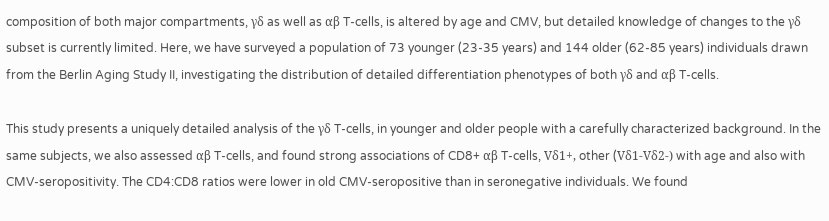composition of both major compartments, γδ as well as αβ T-cells, is altered by age and CMV, but detailed knowledge of changes to the γδ subset is currently limited. Here, we have surveyed a population of 73 younger (23-35 years) and 144 older (62-85 years) individuals drawn from the Berlin Aging Study II, investigating the distribution of detailed differentiation phenotypes of both γδ and αβ T-cells.

This study presents a uniquely detailed analysis of the γδ T-cells, in younger and older people with a carefully characterized background. In the same subjects, we also assessed αβ T-cells, and found strong associations of CD8+ αβ T-cells, Vδ1+, other (Vδ1-Vδ2-) with age and also with CMV-seropositivity. The CD4:CD8 ratios were lower in old CMV-seropositive than in seronegative individuals. We found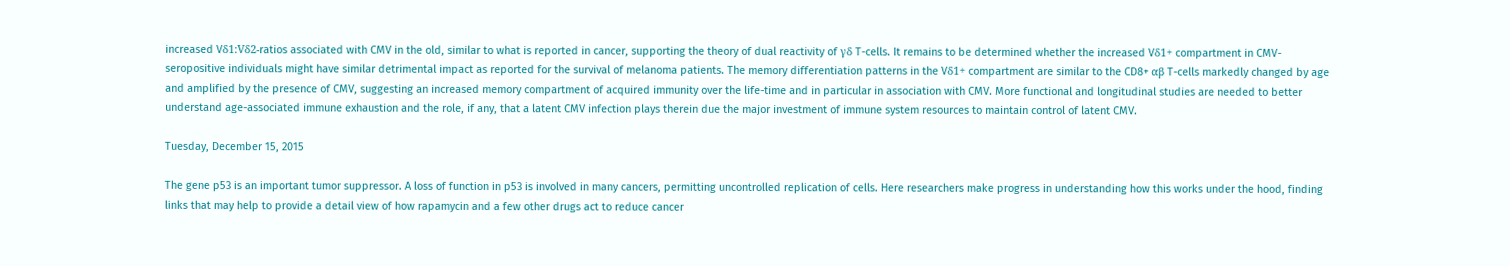increased Vδ1:Vδ2-ratios associated with CMV in the old, similar to what is reported in cancer, supporting the theory of dual reactivity of γδ T-cells. It remains to be determined whether the increased Vδ1+ compartment in CMV-seropositive individuals might have similar detrimental impact as reported for the survival of melanoma patients. The memory differentiation patterns in the Vδ1+ compartment are similar to the CD8+ αβ T-cells markedly changed by age and amplified by the presence of CMV, suggesting an increased memory compartment of acquired immunity over the life-time and in particular in association with CMV. More functional and longitudinal studies are needed to better understand age-associated immune exhaustion and the role, if any, that a latent CMV infection plays therein due the major investment of immune system resources to maintain control of latent CMV.

Tuesday, December 15, 2015

The gene p53 is an important tumor suppressor. A loss of function in p53 is involved in many cancers, permitting uncontrolled replication of cells. Here researchers make progress in understanding how this works under the hood, finding links that may help to provide a detail view of how rapamycin and a few other drugs act to reduce cancer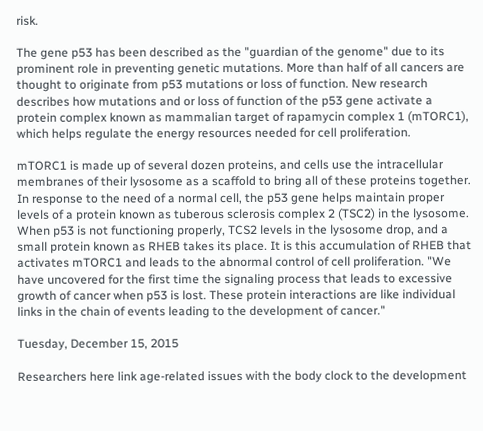risk.

The gene p53 has been described as the "guardian of the genome" due to its prominent role in preventing genetic mutations. More than half of all cancers are thought to originate from p53 mutations or loss of function. New research describes how mutations and or loss of function of the p53 gene activate a protein complex known as mammalian target of rapamycin complex 1 (mTORC1), which helps regulate the energy resources needed for cell proliferation.

mTORC1 is made up of several dozen proteins, and cells use the intracellular membranes of their lysosome as a scaffold to bring all of these proteins together. In response to the need of a normal cell, the p53 gene helps maintain proper levels of a protein known as tuberous sclerosis complex 2 (TSC2) in the lysosome. When p53 is not functioning properly, TCS2 levels in the lysosome drop, and a small protein known as RHEB takes its place. It is this accumulation of RHEB that activates mTORC1 and leads to the abnormal control of cell proliferation. "We have uncovered for the first time the signaling process that leads to excessive growth of cancer when p53 is lost. These protein interactions are like individual links in the chain of events leading to the development of cancer."

Tuesday, December 15, 2015

Researchers here link age-related issues with the body clock to the development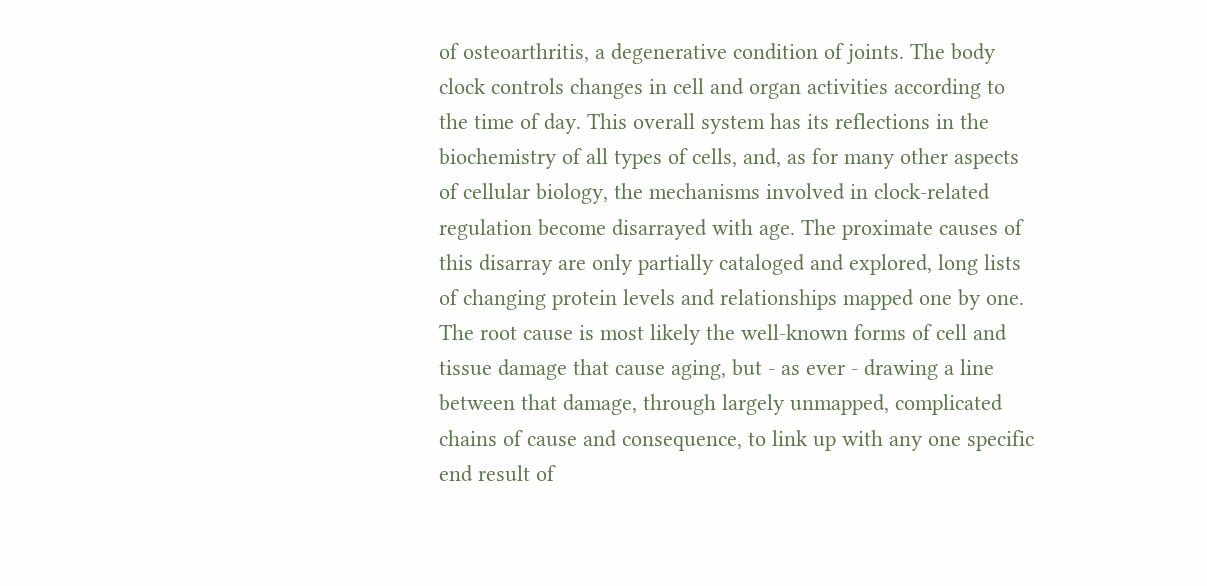of osteoarthritis, a degenerative condition of joints. The body clock controls changes in cell and organ activities according to the time of day. This overall system has its reflections in the biochemistry of all types of cells, and, as for many other aspects of cellular biology, the mechanisms involved in clock-related regulation become disarrayed with age. The proximate causes of this disarray are only partially cataloged and explored, long lists of changing protein levels and relationships mapped one by one. The root cause is most likely the well-known forms of cell and tissue damage that cause aging, but - as ever - drawing a line between that damage, through largely unmapped, complicated chains of cause and consequence, to link up with any one specific end result of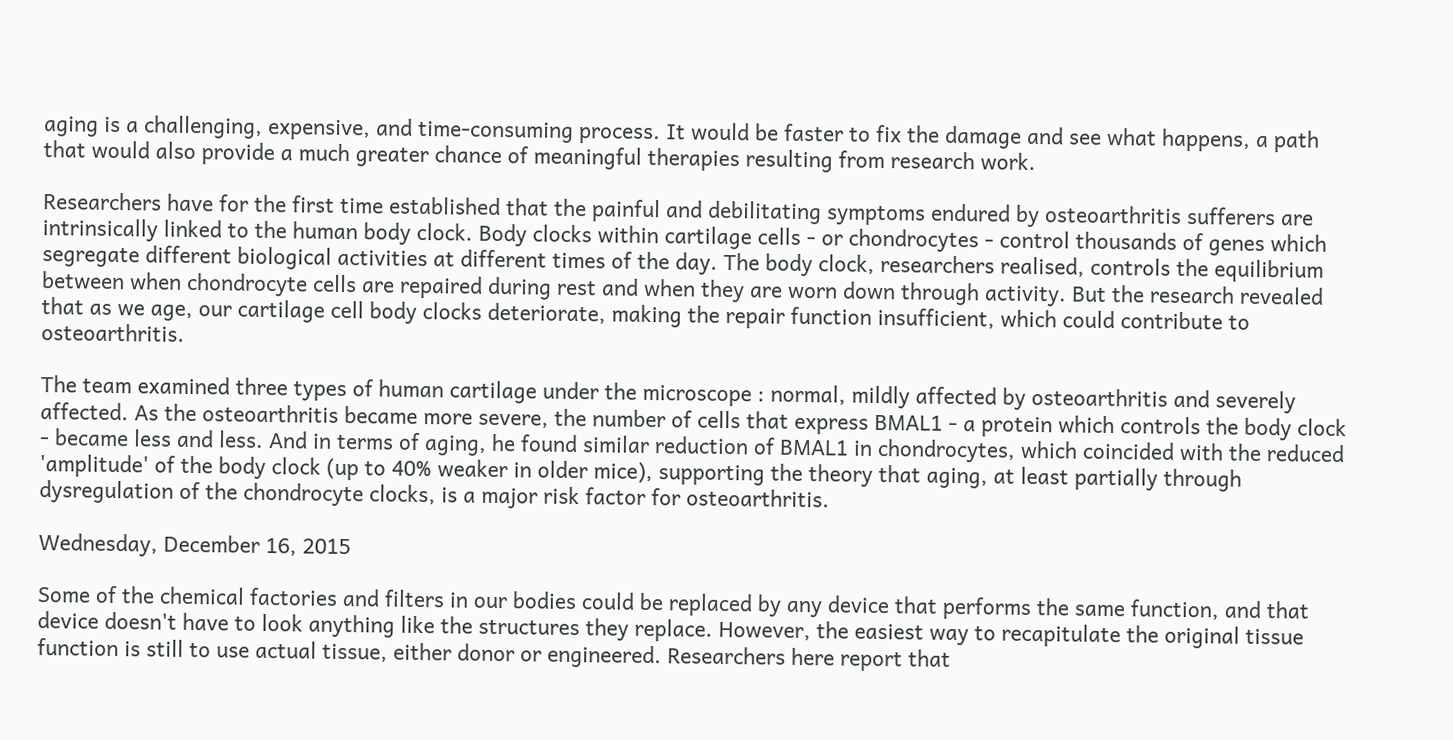aging is a challenging, expensive, and time-consuming process. It would be faster to fix the damage and see what happens, a path that would also provide a much greater chance of meaningful therapies resulting from research work.

Researchers have for the first time established that the painful and debilitating symptoms endured by osteoarthritis sufferers are intrinsically linked to the human body clock. Body clocks within cartilage cells - or chondrocytes - control thousands of genes which segregate different biological activities at different times of the day. The body clock, researchers realised, controls the equilibrium between when chondrocyte cells are repaired during rest and when they are worn down through activity. But the research revealed that as we age, our cartilage cell body clocks deteriorate, making the repair function insufficient, which could contribute to osteoarthritis.

The team examined three types of human cartilage under the microscope : normal, mildly affected by osteoarthritis and severely affected. As the osteoarthritis became more severe, the number of cells that express BMAL1 - a protein which controls the body clock - became less and less. And in terms of aging, he found similar reduction of BMAL1 in chondrocytes, which coincided with the reduced 'amplitude' of the body clock (up to 40% weaker in older mice), supporting the theory that aging, at least partially through dysregulation of the chondrocyte clocks, is a major risk factor for osteoarthritis.

Wednesday, December 16, 2015

Some of the chemical factories and filters in our bodies could be replaced by any device that performs the same function, and that device doesn't have to look anything like the structures they replace. However, the easiest way to recapitulate the original tissue function is still to use actual tissue, either donor or engineered. Researchers here report that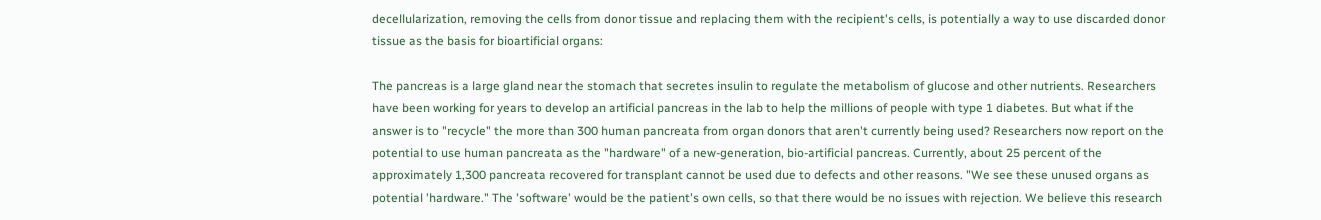decellularization, removing the cells from donor tissue and replacing them with the recipient's cells, is potentially a way to use discarded donor tissue as the basis for bioartificial organs:

The pancreas is a large gland near the stomach that secretes insulin to regulate the metabolism of glucose and other nutrients. Researchers have been working for years to develop an artificial pancreas in the lab to help the millions of people with type 1 diabetes. But what if the answer is to "recycle" the more than 300 human pancreata from organ donors that aren't currently being used? Researchers now report on the potential to use human pancreata as the "hardware" of a new-generation, bio-artificial pancreas. Currently, about 25 percent of the approximately 1,300 pancreata recovered for transplant cannot be used due to defects and other reasons. "We see these unused organs as potential 'hardware." The 'software' would be the patient's own cells, so that there would be no issues with rejection. We believe this research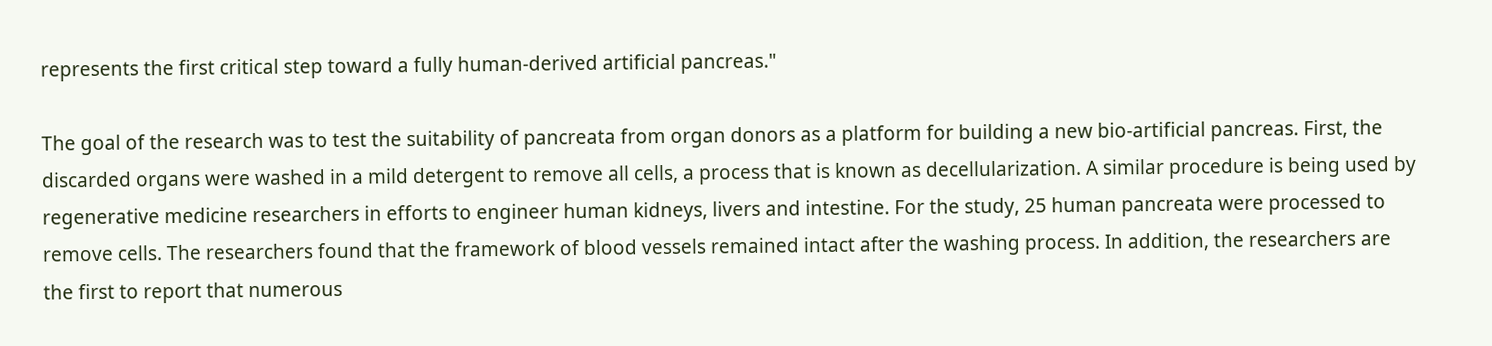represents the first critical step toward a fully human-derived artificial pancreas."

The goal of the research was to test the suitability of pancreata from organ donors as a platform for building a new bio-artificial pancreas. First, the discarded organs were washed in a mild detergent to remove all cells, a process that is known as decellularization. A similar procedure is being used by regenerative medicine researchers in efforts to engineer human kidneys, livers and intestine. For the study, 25 human pancreata were processed to remove cells. The researchers found that the framework of blood vessels remained intact after the washing process. In addition, the researchers are the first to report that numerous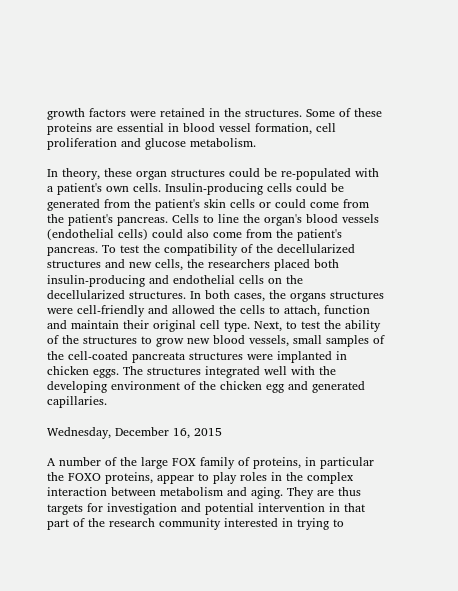growth factors were retained in the structures. Some of these proteins are essential in blood vessel formation, cell proliferation and glucose metabolism.

In theory, these organ structures could be re-populated with a patient's own cells. Insulin-producing cells could be generated from the patient's skin cells or could come from the patient's pancreas. Cells to line the organ's blood vessels (endothelial cells) could also come from the patient's pancreas. To test the compatibility of the decellularized structures and new cells, the researchers placed both insulin-producing and endothelial cells on the decellularized structures. In both cases, the organs structures were cell-friendly and allowed the cells to attach, function and maintain their original cell type. Next, to test the ability of the structures to grow new blood vessels, small samples of the cell-coated pancreata structures were implanted in chicken eggs. The structures integrated well with the developing environment of the chicken egg and generated capillaries.

Wednesday, December 16, 2015

A number of the large FOX family of proteins, in particular the FOXO proteins, appear to play roles in the complex interaction between metabolism and aging. They are thus targets for investigation and potential intervention in that part of the research community interested in trying to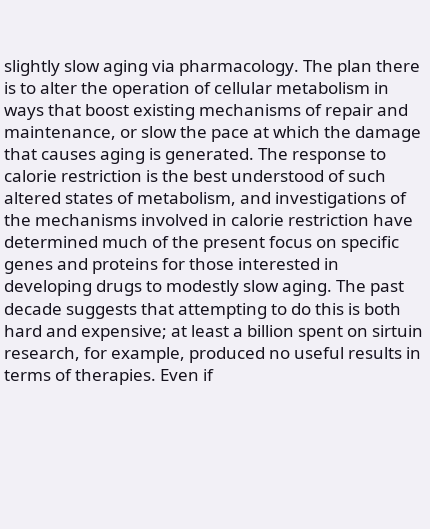slightly slow aging via pharmacology. The plan there is to alter the operation of cellular metabolism in ways that boost existing mechanisms of repair and maintenance, or slow the pace at which the damage that causes aging is generated. The response to calorie restriction is the best understood of such altered states of metabolism, and investigations of the mechanisms involved in calorie restriction have determined much of the present focus on specific genes and proteins for those interested in developing drugs to modestly slow aging. The past decade suggests that attempting to do this is both hard and expensive; at least a billion spent on sirtuin research, for example, produced no useful results in terms of therapies. Even if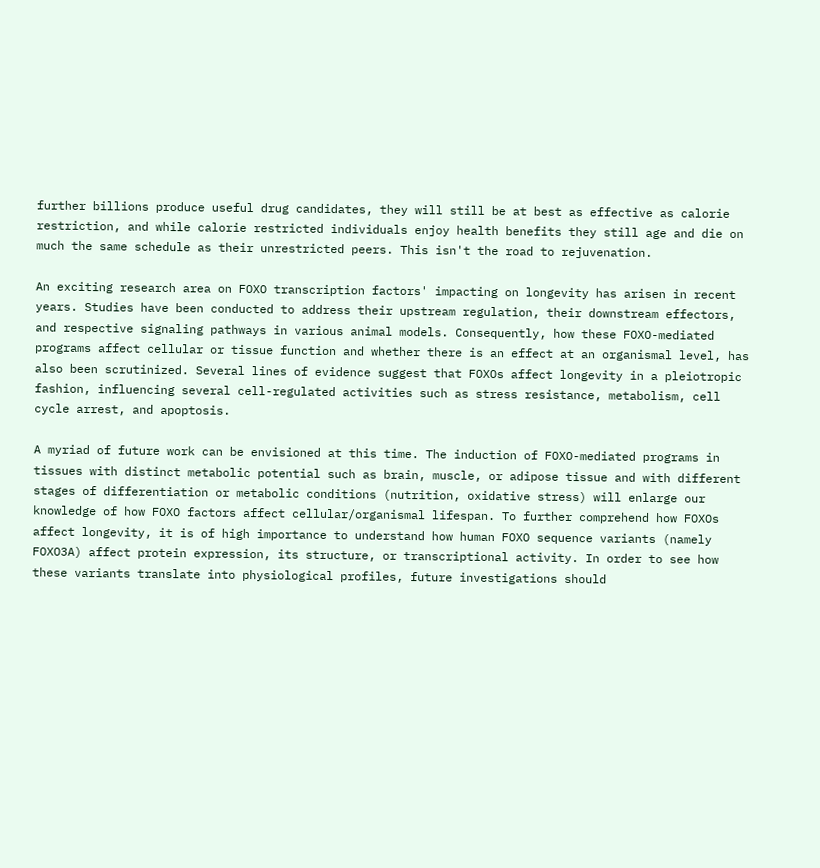further billions produce useful drug candidates, they will still be at best as effective as calorie restriction, and while calorie restricted individuals enjoy health benefits they still age and die on much the same schedule as their unrestricted peers. This isn't the road to rejuvenation.

An exciting research area on FOXO transcription factors' impacting on longevity has arisen in recent years. Studies have been conducted to address their upstream regulation, their downstream effectors, and respective signaling pathways in various animal models. Consequently, how these FOXO-mediated programs affect cellular or tissue function and whether there is an effect at an organismal level, has also been scrutinized. Several lines of evidence suggest that FOXOs affect longevity in a pleiotropic fashion, influencing several cell-regulated activities such as stress resistance, metabolism, cell cycle arrest, and apoptosis.

A myriad of future work can be envisioned at this time. The induction of FOXO-mediated programs in tissues with distinct metabolic potential such as brain, muscle, or adipose tissue and with different stages of differentiation or metabolic conditions (nutrition, oxidative stress) will enlarge our knowledge of how FOXO factors affect cellular/organismal lifespan. To further comprehend how FOXOs affect longevity, it is of high importance to understand how human FOXO sequence variants (namely FOXO3A) affect protein expression, its structure, or transcriptional activity. In order to see how these variants translate into physiological profiles, future investigations should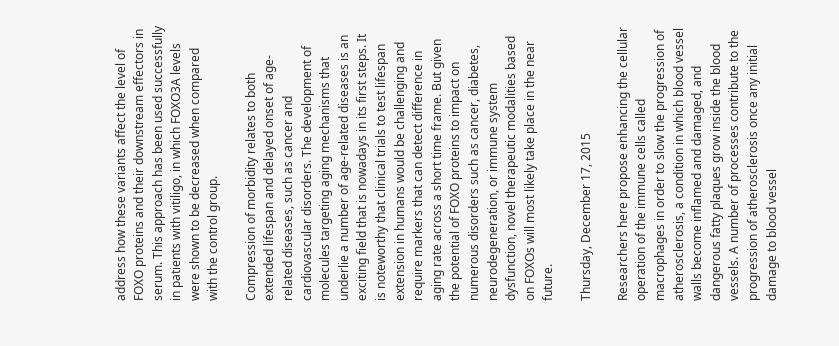address how these variants affect the level of FOXO proteins and their downstream effectors in serum. This approach has been used successfully in patients with vitiligo, in which FOXO3A levels were shown to be decreased when compared with the control group.

Compression of morbidity relates to both extended lifespan and delayed onset of age-related diseases, such as cancer and cardiovascular disorders. The development of molecules targeting aging mechanisms that underlie a number of age-related diseases is an exciting field that is nowadays in its first steps. It is noteworthy that clinical trials to test lifespan extension in humans would be challenging and require markers that can detect difference in aging rate across a short time frame. But given the potential of FOXO proteins to impact on numerous disorders such as cancer, diabetes, neurodegeneration, or immune system dysfunction, novel therapeutic modalities based on FOXOs will most likely take place in the near future.

Thursday, December 17, 2015

Researchers here propose enhancing the cellular operation of the immune cells called macrophages in order to slow the progression of atherosclerosis, a condition in which blood vessel walls become inflamed and damaged, and dangerous fatty plaques grow inside the blood vessels. A number of processes contribute to the progression of atherosclerosis once any initial damage to blood vessel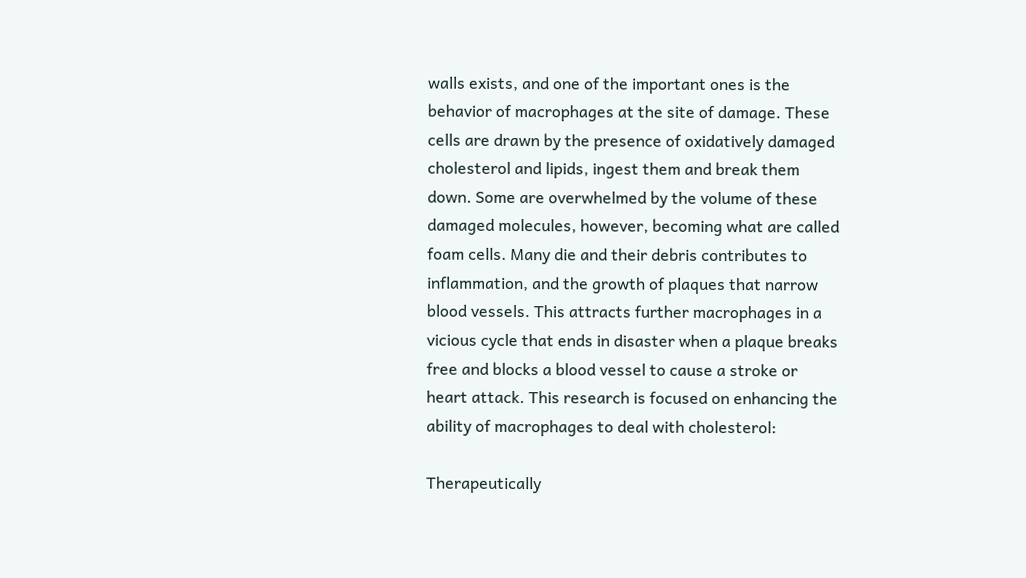walls exists, and one of the important ones is the behavior of macrophages at the site of damage. These cells are drawn by the presence of oxidatively damaged cholesterol and lipids, ingest them and break them down. Some are overwhelmed by the volume of these damaged molecules, however, becoming what are called foam cells. Many die and their debris contributes to inflammation, and the growth of plaques that narrow blood vessels. This attracts further macrophages in a vicious cycle that ends in disaster when a plaque breaks free and blocks a blood vessel to cause a stroke or heart attack. This research is focused on enhancing the ability of macrophages to deal with cholesterol:

Therapeutically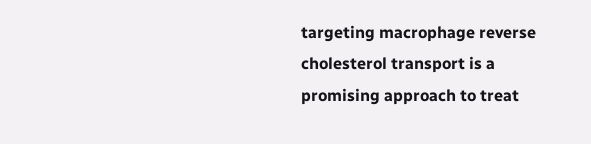targeting macrophage reverse cholesterol transport is a promising approach to treat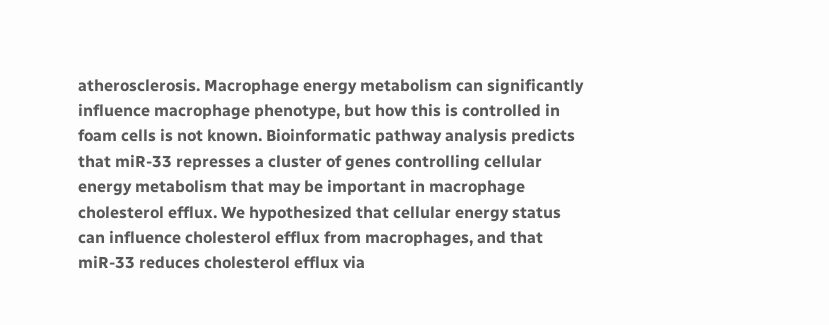atherosclerosis. Macrophage energy metabolism can significantly influence macrophage phenotype, but how this is controlled in foam cells is not known. Bioinformatic pathway analysis predicts that miR-33 represses a cluster of genes controlling cellular energy metabolism that may be important in macrophage cholesterol efflux. We hypothesized that cellular energy status can influence cholesterol efflux from macrophages, and that miR-33 reduces cholesterol efflux via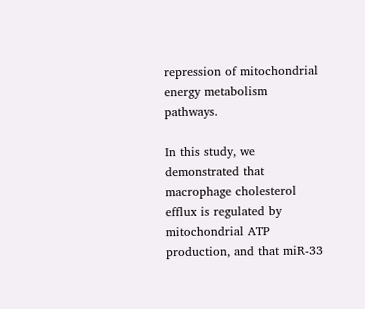repression of mitochondrial energy metabolism pathways.

In this study, we demonstrated that macrophage cholesterol efflux is regulated by mitochondrial ATP production, and that miR-33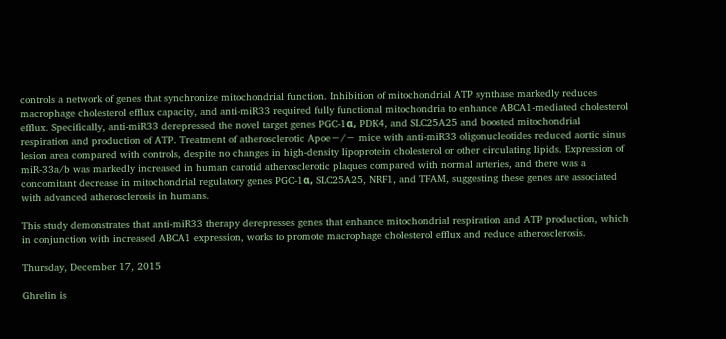controls a network of genes that synchronize mitochondrial function. Inhibition of mitochondrial ATP synthase markedly reduces macrophage cholesterol efflux capacity, and anti-miR33 required fully functional mitochondria to enhance ABCA1-mediated cholesterol efflux. Specifically, anti-miR33 derepressed the novel target genes PGC-1α, PDK4, and SLC25A25 and boosted mitochondrial respiration and production of ATP. Treatment of atherosclerotic Apoe−/− mice with anti-miR33 oligonucleotides reduced aortic sinus lesion area compared with controls, despite no changes in high-density lipoprotein cholesterol or other circulating lipids. Expression of miR-33a/b was markedly increased in human carotid atherosclerotic plaques compared with normal arteries, and there was a concomitant decrease in mitochondrial regulatory genes PGC-1α, SLC25A25, NRF1, and TFAM, suggesting these genes are associated with advanced atherosclerosis in humans.

This study demonstrates that anti-miR33 therapy derepresses genes that enhance mitochondrial respiration and ATP production, which in conjunction with increased ABCA1 expression, works to promote macrophage cholesterol efflux and reduce atherosclerosis.

Thursday, December 17, 2015

Ghrelin is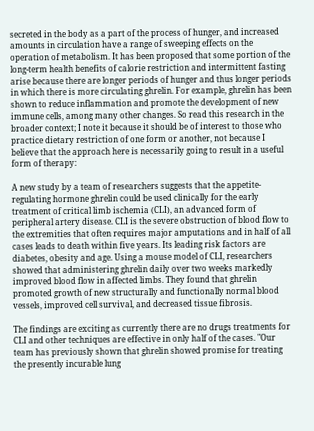secreted in the body as a part of the process of hunger, and increased amounts in circulation have a range of sweeping effects on the operation of metabolism. It has been proposed that some portion of the long-term health benefits of calorie restriction and intermittent fasting arise because there are longer periods of hunger and thus longer periods in which there is more circulating ghrelin. For example, ghrelin has been shown to reduce inflammation and promote the development of new immune cells, among many other changes. So read this research in the broader context; I note it because it should be of interest to those who practice dietary restriction of one form or another, not because I believe that the approach here is necessarily going to result in a useful form of therapy:

A new study by a team of researchers suggests that the appetite-regulating hormone ghrelin could be used clinically for the early treatment of critical limb ischemia (CLI), an advanced form of peripheral artery disease. CLI is the severe obstruction of blood flow to the extremities that often requires major amputations and in half of all cases leads to death within five years. Its leading risk factors are diabetes, obesity and age. Using a mouse model of CLI, researchers showed that administering ghrelin daily over two weeks markedly improved blood flow in affected limbs. They found that ghrelin promoted growth of new structurally and functionally normal blood vessels, improved cell survival, and decreased tissue fibrosis.

The findings are exciting as currently there are no drugs treatments for CLI and other techniques are effective in only half of the cases. "Our team has previously shown that ghrelin showed promise for treating the presently incurable lung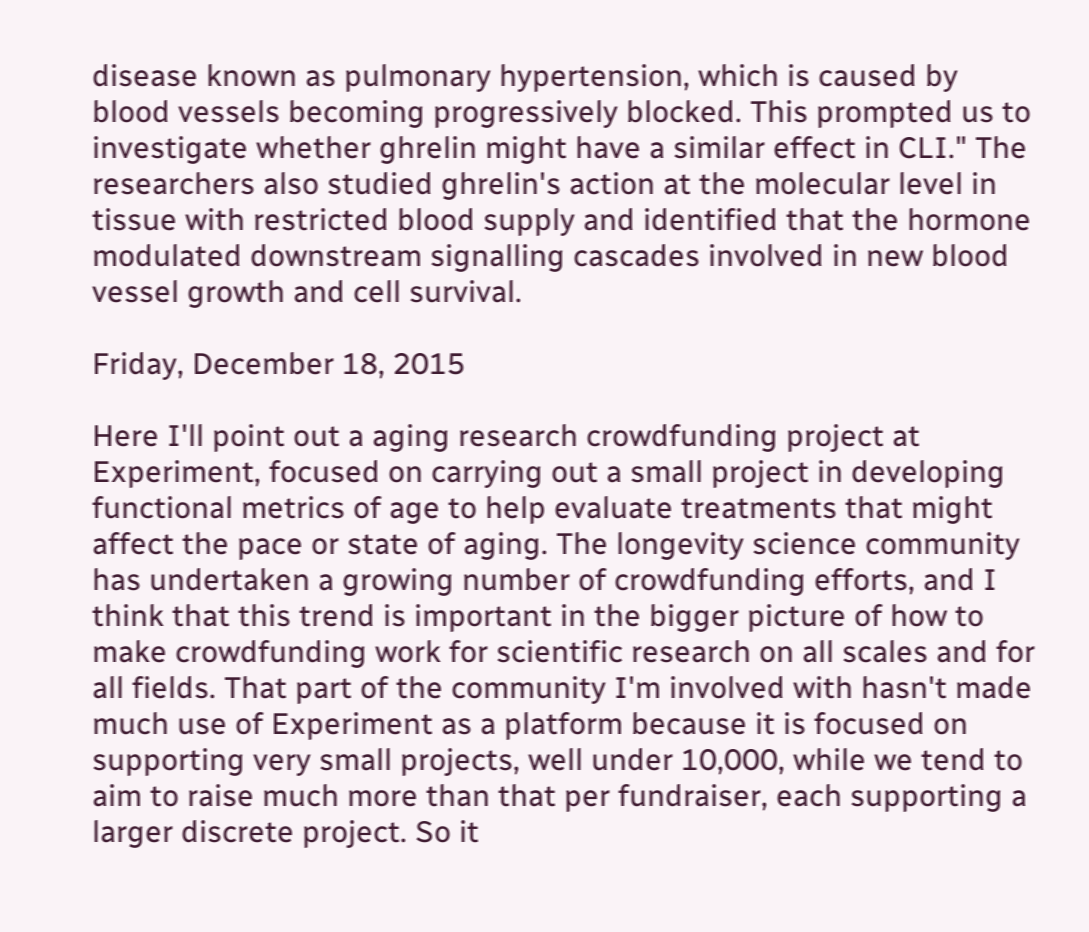disease known as pulmonary hypertension, which is caused by blood vessels becoming progressively blocked. This prompted us to investigate whether ghrelin might have a similar effect in CLI." The researchers also studied ghrelin's action at the molecular level in tissue with restricted blood supply and identified that the hormone modulated downstream signalling cascades involved in new blood vessel growth and cell survival.

Friday, December 18, 2015

Here I'll point out a aging research crowdfunding project at Experiment, focused on carrying out a small project in developing functional metrics of age to help evaluate treatments that might affect the pace or state of aging. The longevity science community has undertaken a growing number of crowdfunding efforts, and I think that this trend is important in the bigger picture of how to make crowdfunding work for scientific research on all scales and for all fields. That part of the community I'm involved with hasn't made much use of Experiment as a platform because it is focused on supporting very small projects, well under 10,000, while we tend to aim to raise much more than that per fundraiser, each supporting a larger discrete project. So it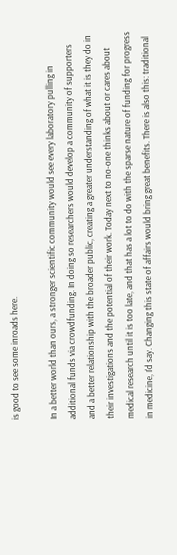is good to see some inroads here.

In a better world than ours, a stronger scientific community would see every laboratory pulling in additional funds via crowdfunding. In doing so researchers would develop a community of supporters and a better relationship with the broader public, creating a greater understanding of what it is they do in their investigations and the potential of their work. Today next to no-one thinks about or cares about medical research until it is too late, and that has a lot to do with the sparse nature of funding for progress in medicine, I'd say. Changing this state of affairs would bring great benefits. There is also this: traditional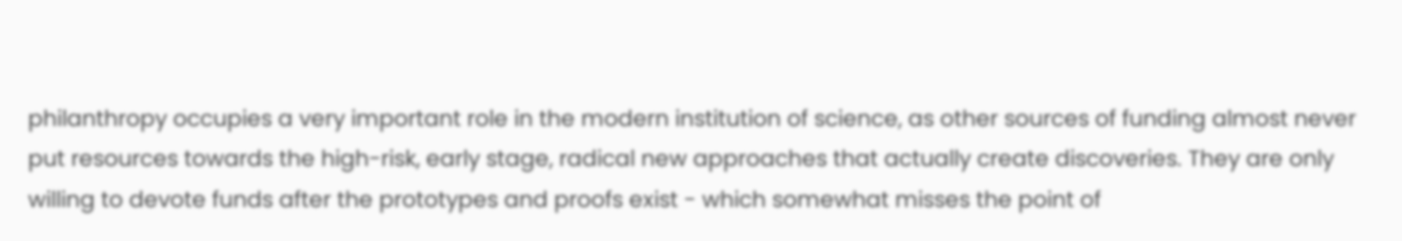philanthropy occupies a very important role in the modern institution of science, as other sources of funding almost never put resources towards the high-risk, early stage, radical new approaches that actually create discoveries. They are only willing to devote funds after the prototypes and proofs exist - which somewhat misses the point of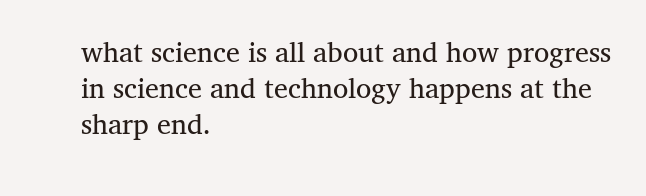what science is all about and how progress in science and technology happens at the sharp end.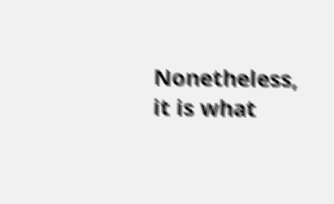Nonetheless, it is what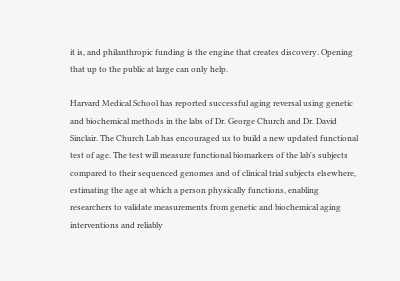it is, and philanthropic funding is the engine that creates discovery. Opening that up to the public at large can only help.

Harvard Medical School has reported successful aging reversal using genetic and biochemical methods in the labs of Dr. George Church and Dr. David Sinclair. The Church Lab has encouraged us to build a new updated functional test of age. The test will measure functional biomarkers of the lab's subjects compared to their sequenced genomes and of clinical trial subjects elsewhere, estimating the age at which a person physically functions, enabling researchers to validate measurements from genetic and biochemical aging interventions and reliably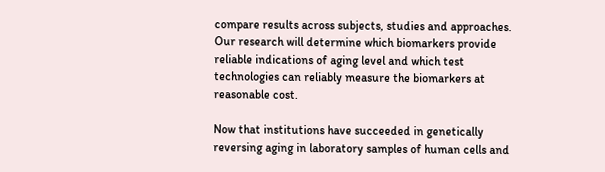compare results across subjects, studies and approaches. Our research will determine which biomarkers provide reliable indications of aging level and which test technologies can reliably measure the biomarkers at reasonable cost.

Now that institutions have succeeded in genetically reversing aging in laboratory samples of human cells and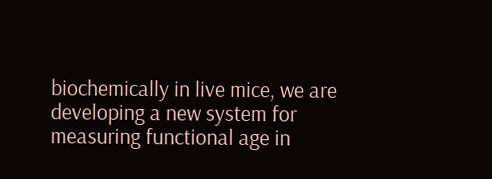biochemically in live mice, we are developing a new system for measuring functional age in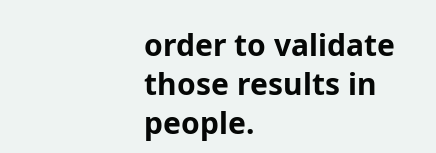order to validate those results in people.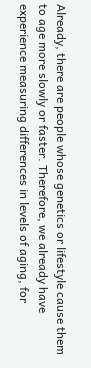Already, there are people whose genetics or lifestyle cause them to age more slowly or faster. Therefore, we already have experience measuring differences in levels of aging, for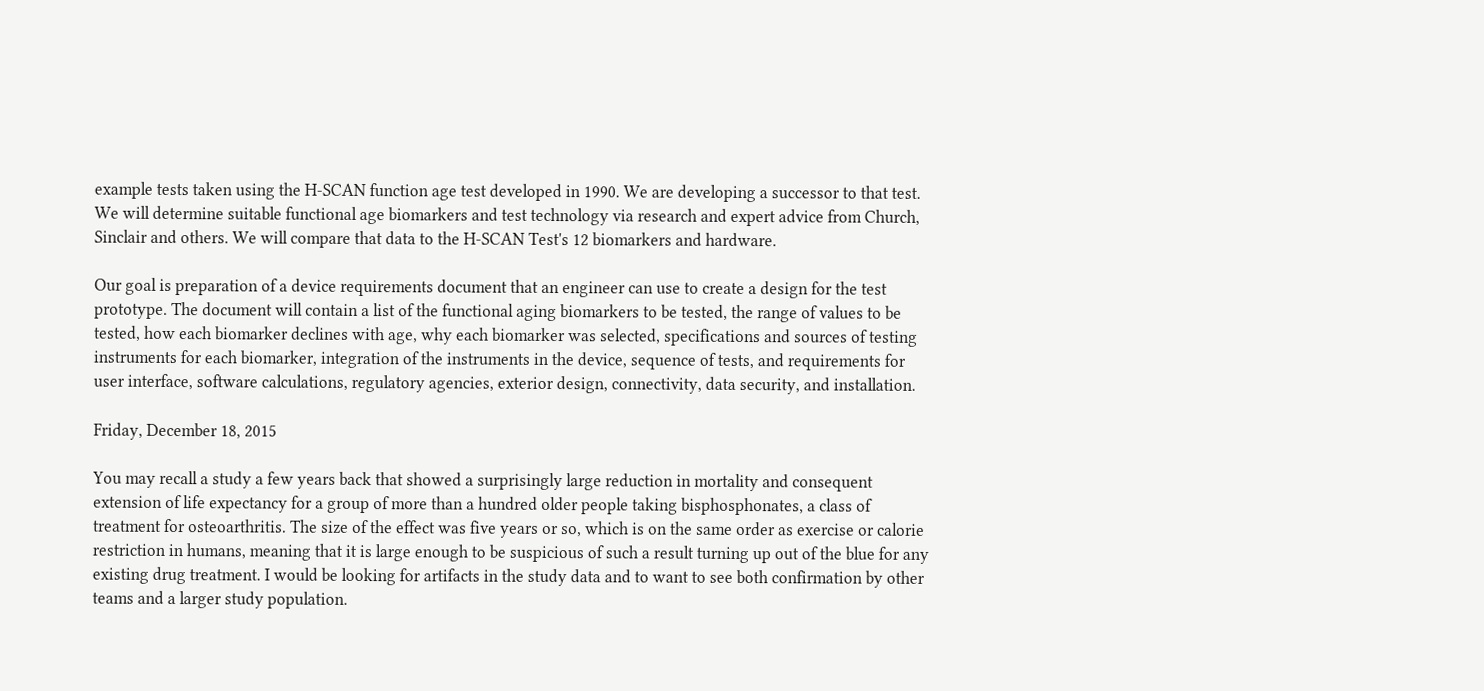example tests taken using the H-SCAN function age test developed in 1990. We are developing a successor to that test. We will determine suitable functional age biomarkers and test technology via research and expert advice from Church, Sinclair and others. We will compare that data to the H-SCAN Test's 12 biomarkers and hardware.

Our goal is preparation of a device requirements document that an engineer can use to create a design for the test prototype. The document will contain a list of the functional aging biomarkers to be tested, the range of values to be tested, how each biomarker declines with age, why each biomarker was selected, specifications and sources of testing instruments for each biomarker, integration of the instruments in the device, sequence of tests, and requirements for user interface, software calculations, regulatory agencies, exterior design, connectivity, data security, and installation.

Friday, December 18, 2015

You may recall a study a few years back that showed a surprisingly large reduction in mortality and consequent extension of life expectancy for a group of more than a hundred older people taking bisphosphonates, a class of treatment for osteoarthritis. The size of the effect was five years or so, which is on the same order as exercise or calorie restriction in humans, meaning that it is large enough to be suspicious of such a result turning up out of the blue for any existing drug treatment. I would be looking for artifacts in the study data and to want to see both confirmation by other teams and a larger study population.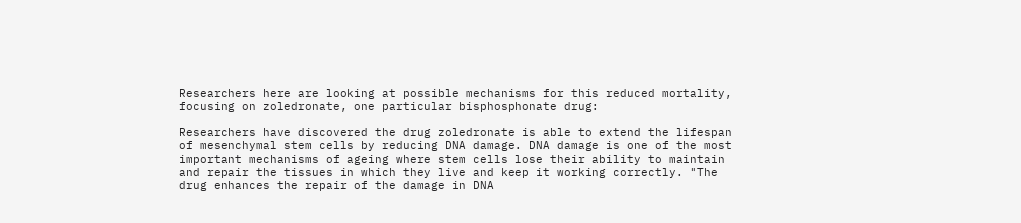Researchers here are looking at possible mechanisms for this reduced mortality, focusing on zoledronate, one particular bisphosphonate drug:

Researchers have discovered the drug zoledronate is able to extend the lifespan of mesenchymal stem cells by reducing DNA damage. DNA damage is one of the most important mechanisms of ageing where stem cells lose their ability to maintain and repair the tissues in which they live and keep it working correctly. "The drug enhances the repair of the damage in DNA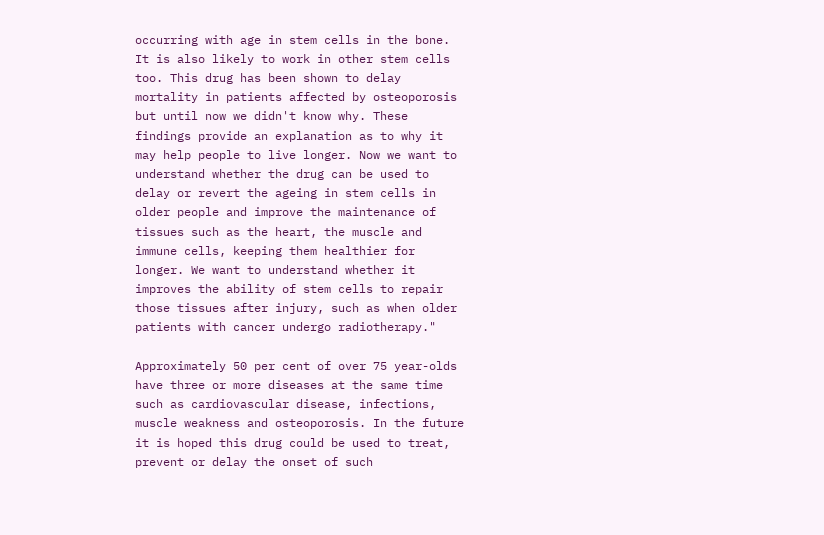occurring with age in stem cells in the bone. It is also likely to work in other stem cells too. This drug has been shown to delay mortality in patients affected by osteoporosis but until now we didn't know why. These findings provide an explanation as to why it may help people to live longer. Now we want to understand whether the drug can be used to delay or revert the ageing in stem cells in older people and improve the maintenance of tissues such as the heart, the muscle and immune cells, keeping them healthier for longer. We want to understand whether it improves the ability of stem cells to repair those tissues after injury, such as when older patients with cancer undergo radiotherapy."

Approximately 50 per cent of over 75 year-olds have three or more diseases at the same time such as cardiovascular disease, infections, muscle weakness and osteoporosis. In the future it is hoped this drug could be used to treat, prevent or delay the onset of such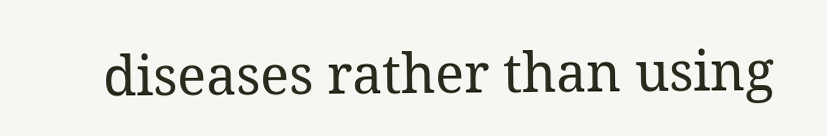diseases rather than using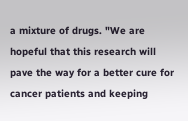a mixture of drugs. "We are hopeful that this research will pave the way for a better cure for cancer patients and keeping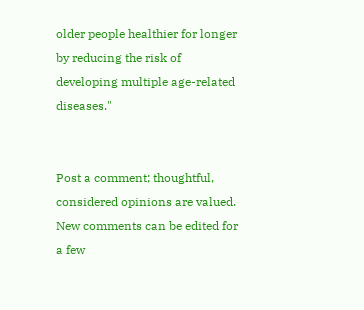older people healthier for longer by reducing the risk of developing multiple age-related diseases."


Post a comment; thoughtful, considered opinions are valued. New comments can be edited for a few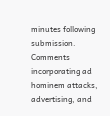minutes following submission. Comments incorporating ad hominem attacks, advertising, and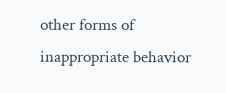other forms of inappropriate behavior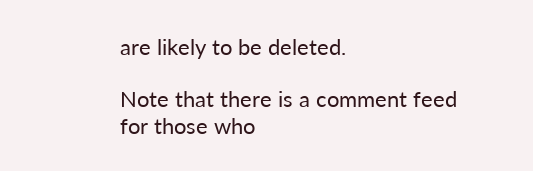are likely to be deleted.

Note that there is a comment feed for those who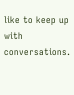like to keep up with conversations.